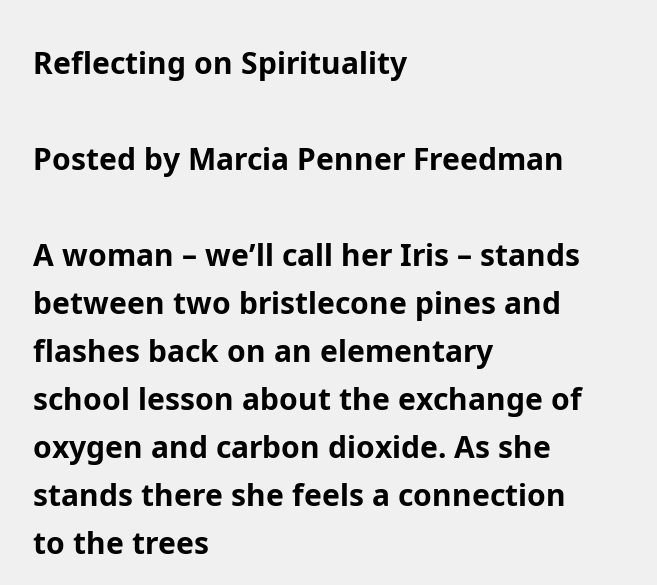Reflecting on Spirituality

Posted by Marcia Penner Freedman

A woman – we’ll call her Iris – stands between two bristlecone pines and flashes back on an elementary school lesson about the exchange of oxygen and carbon dioxide. As she stands there she feels a connection to the trees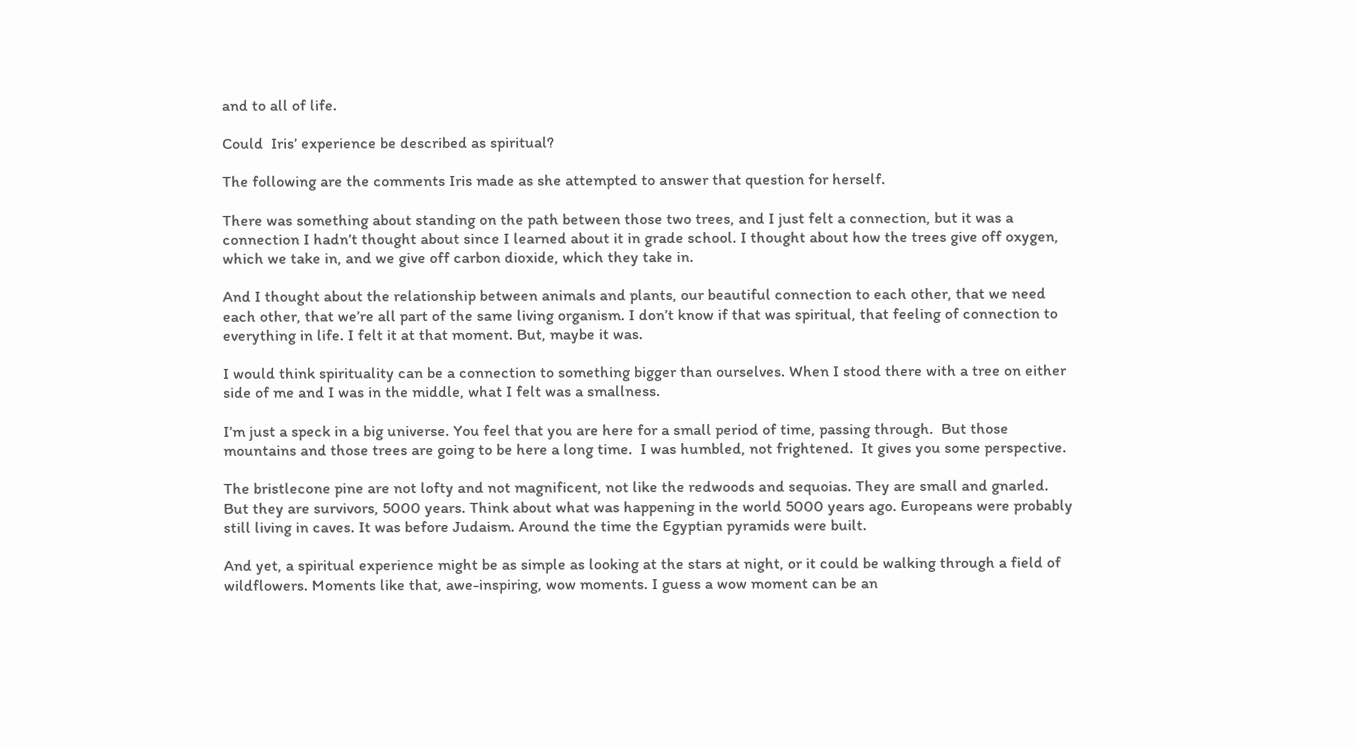and to all of life.

Could  Iris’ experience be described as spiritual?

The following are the comments Iris made as she attempted to answer that question for herself.

There was something about standing on the path between those two trees, and I just felt a connection, but it was a connection I hadn’t thought about since I learned about it in grade school. I thought about how the trees give off oxygen, which we take in, and we give off carbon dioxide, which they take in.

And I thought about the relationship between animals and plants, our beautiful connection to each other, that we need each other, that we’re all part of the same living organism. I don’t know if that was spiritual, that feeling of connection to everything in life. I felt it at that moment. But, maybe it was.

I would think spirituality can be a connection to something bigger than ourselves. When I stood there with a tree on either side of me and I was in the middle, what I felt was a smallness.

I’m just a speck in a big universe. You feel that you are here for a small period of time, passing through.  But those mountains and those trees are going to be here a long time.  I was humbled, not frightened.  It gives you some perspective.

The bristlecone pine are not lofty and not magnificent, not like the redwoods and sequoias. They are small and gnarled. But they are survivors, 5000 years. Think about what was happening in the world 5000 years ago. Europeans were probably still living in caves. It was before Judaism. Around the time the Egyptian pyramids were built.

And yet, a spiritual experience might be as simple as looking at the stars at night, or it could be walking through a field of wildflowers. Moments like that, awe-inspiring, wow moments. I guess a wow moment can be an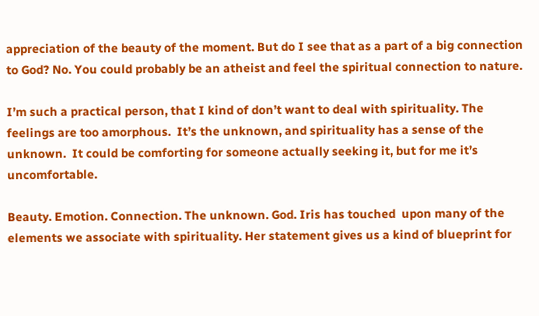appreciation of the beauty of the moment. But do I see that as a part of a big connection to God? No. You could probably be an atheist and feel the spiritual connection to nature.

I’m such a practical person, that I kind of don’t want to deal with spirituality. The feelings are too amorphous.  It’s the unknown, and spirituality has a sense of the unknown.  It could be comforting for someone actually seeking it, but for me it’s uncomfortable.

Beauty. Emotion. Connection. The unknown. God. Iris has touched  upon many of the elements we associate with spirituality. Her statement gives us a kind of blueprint for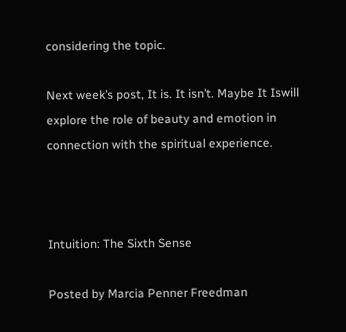considering the topic.

Next week’s post, It is. It isn’t. Maybe It Iswill explore the role of beauty and emotion in connection with the spiritual experience.



Intuition: The Sixth Sense

Posted by Marcia Penner Freedman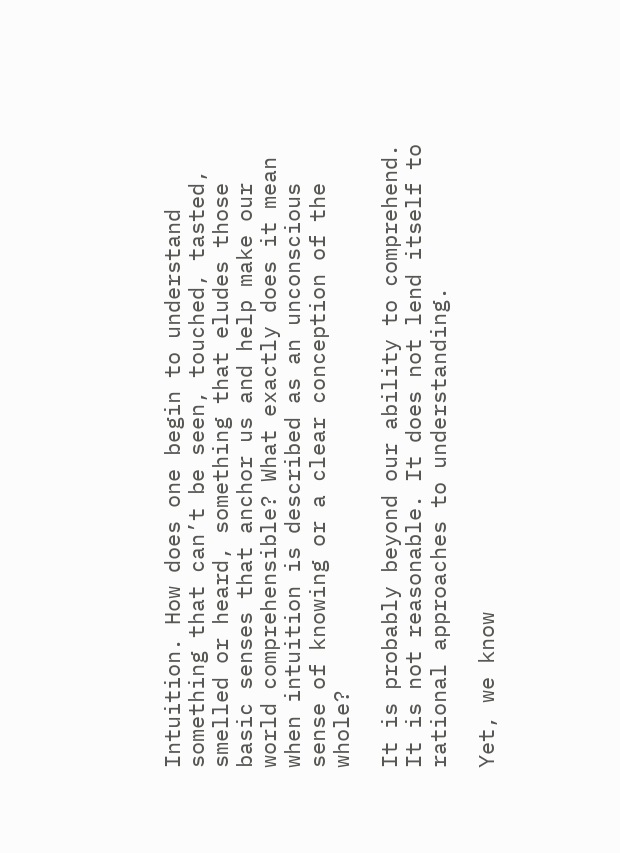Intuition. How does one begin to understand something that can’t be seen, touched, tasted, smelled or heard, something that eludes those basic senses that anchor us and help make our world comprehensible? What exactly does it mean when intuition is described as an unconscious sense of knowing or a clear conception of the whole?

It is probably beyond our ability to comprehend. It is not reasonable. It does not lend itself to rational approaches to understanding.

Yet, we know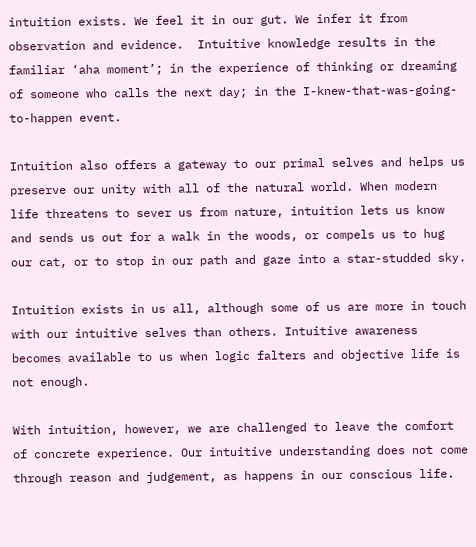intuition exists. We feel it in our gut. We infer it from observation and evidence.  Intuitive knowledge results in the familiar ‘aha moment’; in the experience of thinking or dreaming of someone who calls the next day; in the I-knew-that-was-going-to-happen event.

Intuition also offers a gateway to our primal selves and helps us preserve our unity with all of the natural world. When modern life threatens to sever us from nature, intuition lets us know and sends us out for a walk in the woods, or compels us to hug our cat, or to stop in our path and gaze into a star-studded sky.

Intuition exists in us all, although some of us are more in touch with our intuitive selves than others. Intuitive awareness becomes available to us when logic falters and objective life is not enough.

With intuition, however, we are challenged to leave the comfort of concrete experience. Our intuitive understanding does not come through reason and judgement, as happens in our conscious life.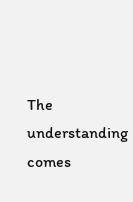The understanding comes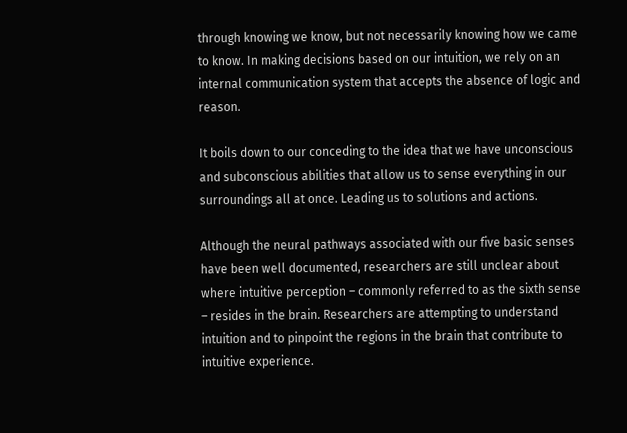through knowing we know, but not necessarily knowing how we came to know. In making decisions based on our intuition, we rely on an internal communication system that accepts the absence of logic and reason.

It boils down to our conceding to the idea that we have unconscious and subconscious abilities that allow us to sense everything in our surroundings all at once. Leading us to solutions and actions.

Although the neural pathways associated with our five basic senses have been well documented, researchers are still unclear about where intuitive perception – commonly referred to as the sixth sense – resides in the brain. Researchers are attempting to understand intuition and to pinpoint the regions in the brain that contribute to intuitive experience.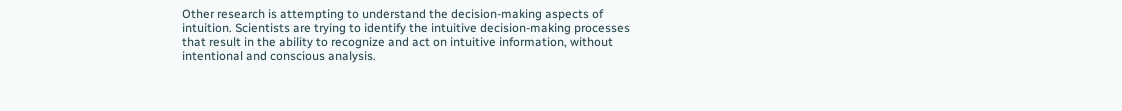Other research is attempting to understand the decision-making aspects of intuition. Scientists are trying to identify the intuitive decision-making processes that result in the ability to recognize and act on intuitive information, without intentional and conscious analysis.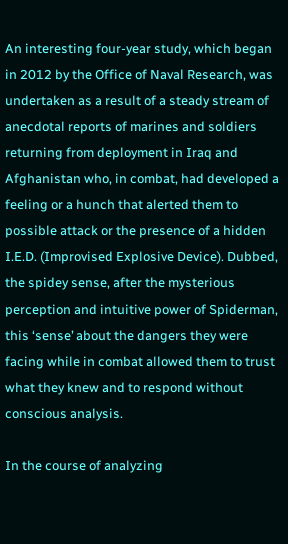An interesting four-year study, which began in 2012 by the Office of Naval Research, was undertaken as a result of a steady stream of anecdotal reports of marines and soldiers returning from deployment in Iraq and Afghanistan who, in combat, had developed a feeling or a hunch that alerted them to possible attack or the presence of a hidden I.E.D. (Improvised Explosive Device). Dubbed, the spidey sense, after the mysterious perception and intuitive power of Spiderman, this ‘sense’ about the dangers they were facing while in combat allowed them to trust what they knew and to respond without conscious analysis.

In the course of analyzing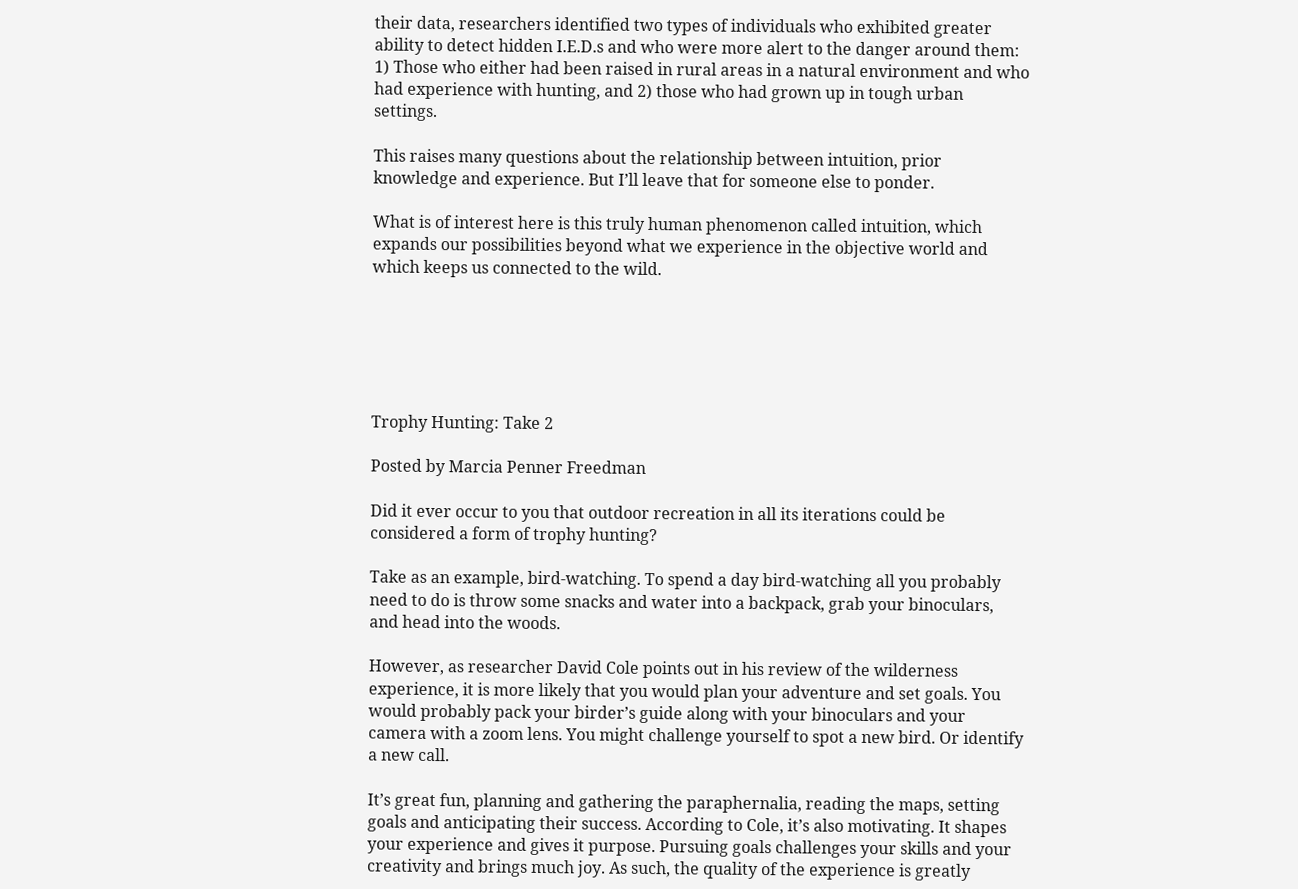their data, researchers identified two types of individuals who exhibited greater ability to detect hidden I.E.D.s and who were more alert to the danger around them: 1) Those who either had been raised in rural areas in a natural environment and who had experience with hunting, and 2) those who had grown up in tough urban settings.

This raises many questions about the relationship between intuition, prior knowledge and experience. But I’ll leave that for someone else to ponder.

What is of interest here is this truly human phenomenon called intuition, which expands our possibilities beyond what we experience in the objective world and which keeps us connected to the wild.






Trophy Hunting: Take 2

Posted by Marcia Penner Freedman

Did it ever occur to you that outdoor recreation in all its iterations could be considered a form of trophy hunting?

Take as an example, bird-watching. To spend a day bird-watching all you probably need to do is throw some snacks and water into a backpack, grab your binoculars, and head into the woods.

However, as researcher David Cole points out in his review of the wilderness experience, it is more likely that you would plan your adventure and set goals. You would probably pack your birder’s guide along with your binoculars and your camera with a zoom lens. You might challenge yourself to spot a new bird. Or identify a new call.

It’s great fun, planning and gathering the paraphernalia, reading the maps, setting goals and anticipating their success. According to Cole, it’s also motivating. It shapes your experience and gives it purpose. Pursuing goals challenges your skills and your creativity and brings much joy. As such, the quality of the experience is greatly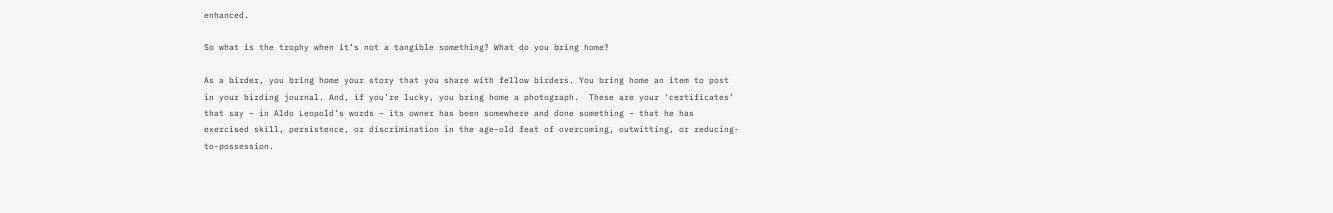enhanced.

So what is the trophy when it’s not a tangible something? What do you bring home?

As a birder, you bring home your story that you share with fellow birders. You bring home an item to post in your birding journal. And, if you’re lucky, you bring home a photograph.  These are your ‘certificates’ that say – in Aldo Leopold’s words – its owner has been somewhere and done something – that he has exercised skill, persistence, or discrimination in the age-old feat of overcoming, outwitting, or reducing-to-possession.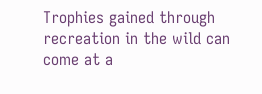Trophies gained through recreation in the wild can come at a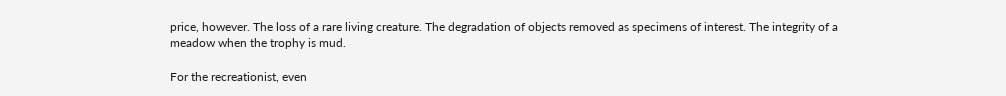price, however. The loss of a rare living creature. The degradation of objects removed as specimens of interest. The integrity of a meadow when the trophy is mud.

For the recreationist, even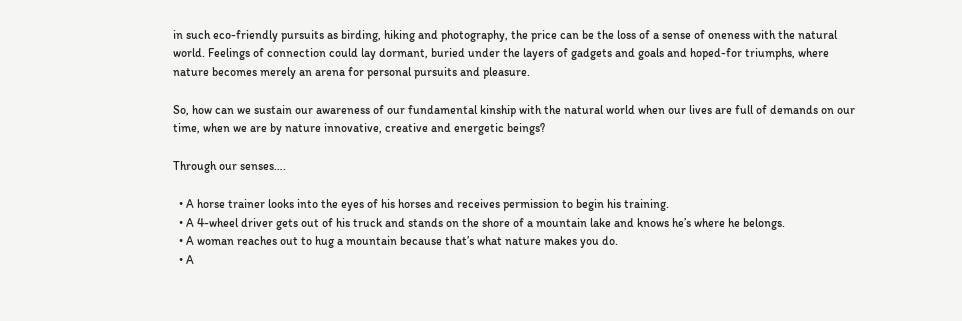in such eco-friendly pursuits as birding, hiking and photography, the price can be the loss of a sense of oneness with the natural world. Feelings of connection could lay dormant, buried under the layers of gadgets and goals and hoped-for triumphs, where nature becomes merely an arena for personal pursuits and pleasure.

So, how can we sustain our awareness of our fundamental kinship with the natural world when our lives are full of demands on our time, when we are by nature innovative, creative and energetic beings?

Through our senses….

  • A horse trainer looks into the eyes of his horses and receives permission to begin his training.
  • A 4-wheel driver gets out of his truck and stands on the shore of a mountain lake and knows he’s where he belongs.
  • A woman reaches out to hug a mountain because that’s what nature makes you do.
  • A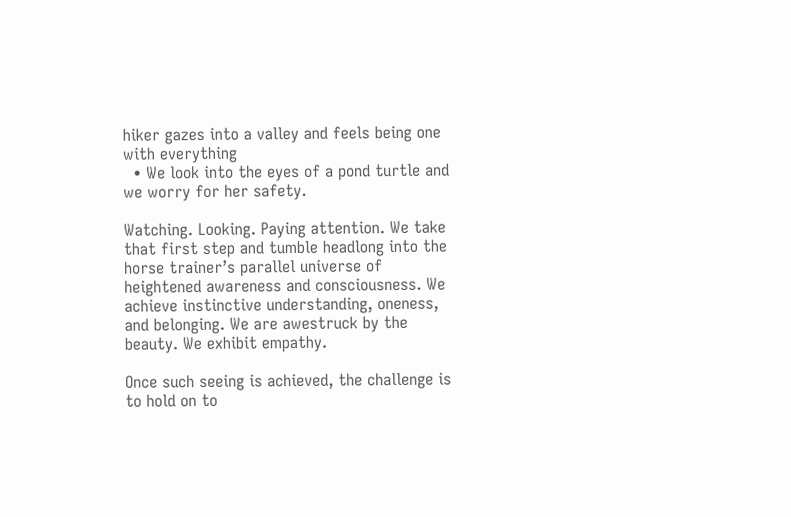hiker gazes into a valley and feels being one with everything
  • We look into the eyes of a pond turtle and we worry for her safety.

Watching. Looking. Paying attention. We take that first step and tumble headlong into the horse trainer’s parallel universe of heightened awareness and consciousness. We achieve instinctive understanding, oneness, and belonging. We are awestruck by the beauty. We exhibit empathy.

Once such seeing is achieved, the challenge is to hold on to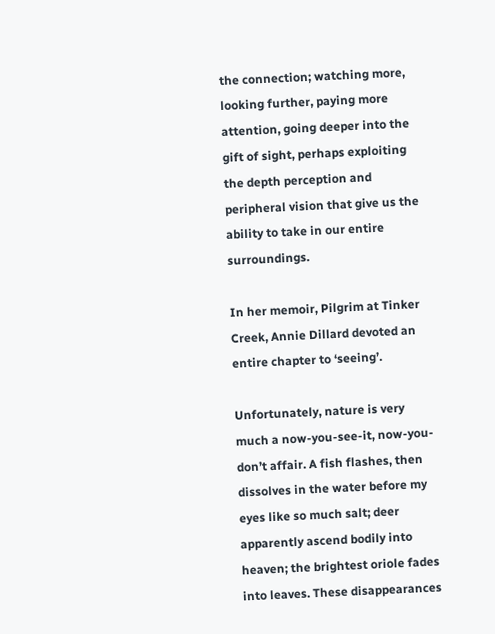the connection; watching more, looking further, paying more attention, going deeper into the gift of sight, perhaps exploiting the depth perception and peripheral vision that give us the ability to take in our entire surroundings.

In her memoir, Pilgrim at Tinker Creek, Annie Dillard devoted an entire chapter to ‘seeing’.

Unfortunately, nature is very much a now-you-see-it, now-you-don’t affair. A fish flashes, then dissolves in the water before my eyes like so much salt; deer apparently ascend bodily into heaven; the brightest oriole fades into leaves. These disappearances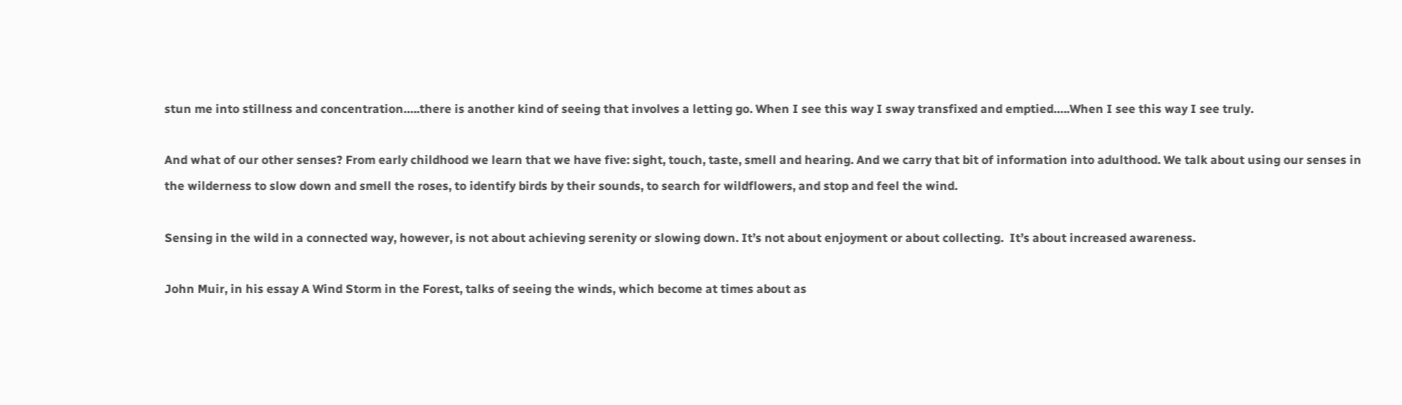stun me into stillness and concentration…..there is another kind of seeing that involves a letting go. When I see this way I sway transfixed and emptied…..When I see this way I see truly.

And what of our other senses? From early childhood we learn that we have five: sight, touch, taste, smell and hearing. And we carry that bit of information into adulthood. We talk about using our senses in the wilderness to slow down and smell the roses, to identify birds by their sounds, to search for wildflowers, and stop and feel the wind.

Sensing in the wild in a connected way, however, is not about achieving serenity or slowing down. It’s not about enjoyment or about collecting.  It’s about increased awareness.

John Muir, in his essay A Wind Storm in the Forest, talks of seeing the winds, which become at times about as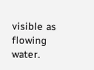visible as flowing water.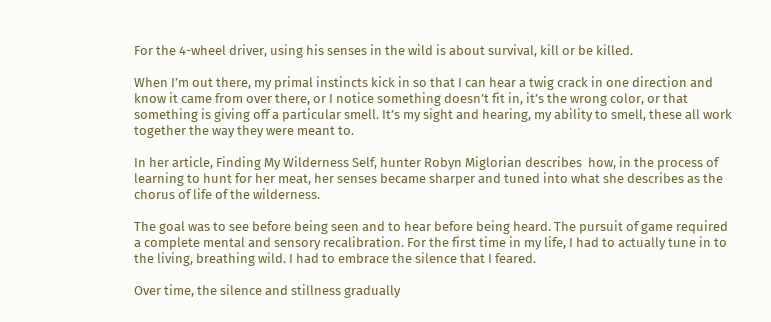For the 4-wheel driver, using his senses in the wild is about survival, kill or be killed.

When I’m out there, my primal instincts kick in so that I can hear a twig crack in one direction and know it came from over there, or I notice something doesn’t fit in, it’s the wrong color, or that something is giving off a particular smell. It’s my sight and hearing, my ability to smell, these all work together the way they were meant to.

In her article, Finding My Wilderness Self, hunter Robyn Miglorian describes  how, in the process of learning to hunt for her meat, her senses became sharper and tuned into what she describes as the chorus of life of the wilderness.

The goal was to see before being seen and to hear before being heard. The pursuit of game required a complete mental and sensory recalibration. For the first time in my life, I had to actually tune in to the living, breathing wild. I had to embrace the silence that I feared.

Over time, the silence and stillness gradually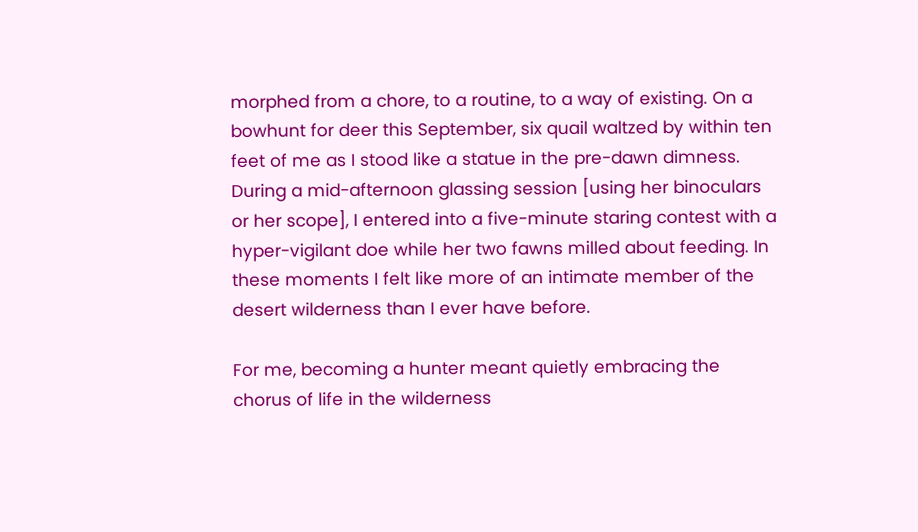morphed from a chore, to a routine, to a way of existing. On a bowhunt for deer this September, six quail waltzed by within ten feet of me as I stood like a statue in the pre-dawn dimness. During a mid-afternoon glassing session [using her binoculars or her scope], I entered into a five-minute staring contest with a hyper-vigilant doe while her two fawns milled about feeding. In these moments I felt like more of an intimate member of the desert wilderness than I ever have before.

For me, becoming a hunter meant quietly embracing the chorus of life in the wilderness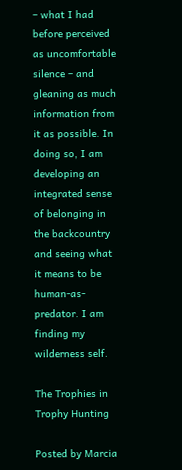– what I had before perceived as uncomfortable silence – and gleaning as much information from it as possible. In doing so, I am developing an integrated sense of belonging in the backcountry and seeing what it means to be human-as-predator. I am finding my wilderness self.

The Trophies in Trophy Hunting

Posted by Marcia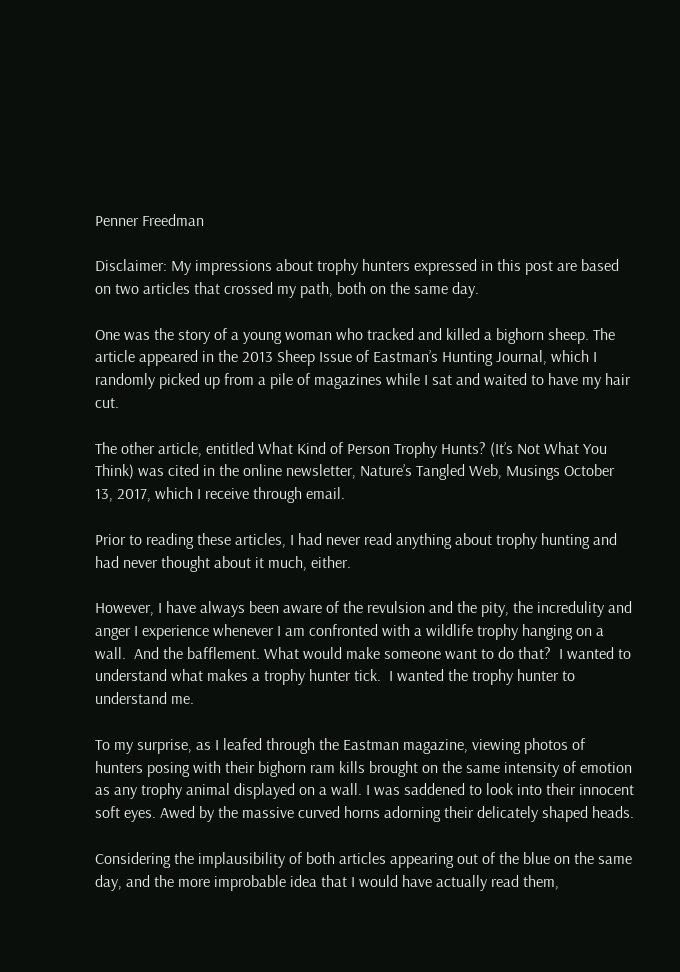Penner Freedman

Disclaimer: My impressions about trophy hunters expressed in this post are based on two articles that crossed my path, both on the same day.

One was the story of a young woman who tracked and killed a bighorn sheep. The article appeared in the 2013 Sheep Issue of Eastman’s Hunting Journal, which I randomly picked up from a pile of magazines while I sat and waited to have my hair cut.

The other article, entitled What Kind of Person Trophy Hunts? (It’s Not What You Think) was cited in the online newsletter, Nature’s Tangled Web, Musings October 13, 2017, which I receive through email.

Prior to reading these articles, I had never read anything about trophy hunting and had never thought about it much, either.

However, I have always been aware of the revulsion and the pity, the incredulity and anger I experience whenever I am confronted with a wildlife trophy hanging on a wall.  And the bafflement. What would make someone want to do that?  I wanted to understand what makes a trophy hunter tick.  I wanted the trophy hunter to understand me.

To my surprise, as I leafed through the Eastman magazine, viewing photos of hunters posing with their bighorn ram kills brought on the same intensity of emotion as any trophy animal displayed on a wall. I was saddened to look into their innocent soft eyes. Awed by the massive curved horns adorning their delicately shaped heads.

Considering the implausibility of both articles appearing out of the blue on the same day, and the more improbable idea that I would have actually read them,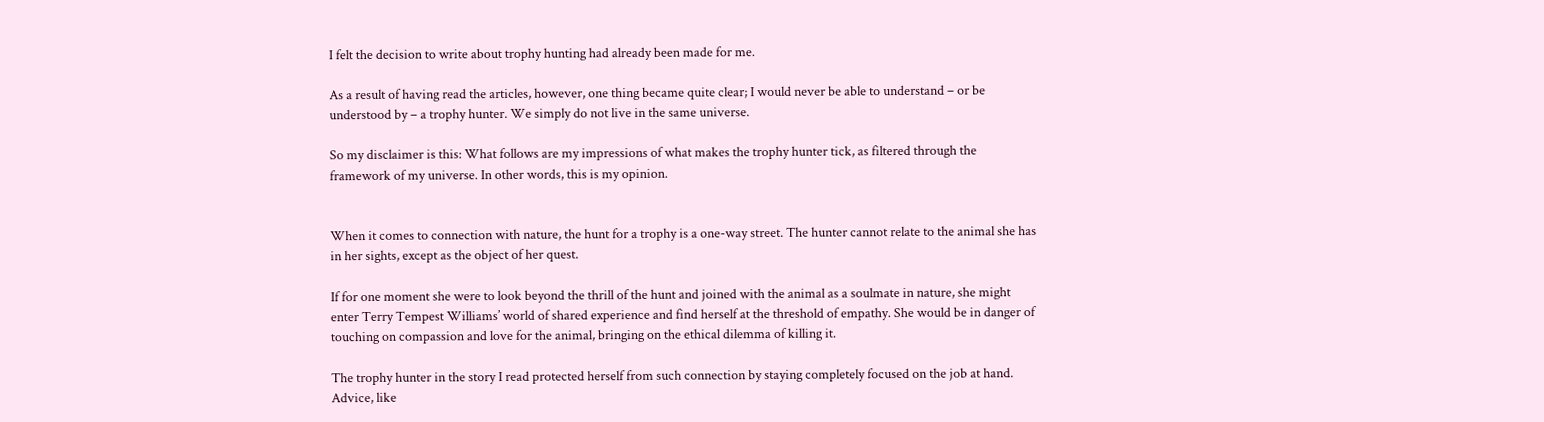I felt the decision to write about trophy hunting had already been made for me.

As a result of having read the articles, however, one thing became quite clear; I would never be able to understand – or be understood by – a trophy hunter. We simply do not live in the same universe.

So my disclaimer is this: What follows are my impressions of what makes the trophy hunter tick, as filtered through the framework of my universe. In other words, this is my opinion.


When it comes to connection with nature, the hunt for a trophy is a one-way street. The hunter cannot relate to the animal she has in her sights, except as the object of her quest.

If for one moment she were to look beyond the thrill of the hunt and joined with the animal as a soulmate in nature, she might enter Terry Tempest Williams’ world of shared experience and find herself at the threshold of empathy. She would be in danger of touching on compassion and love for the animal, bringing on the ethical dilemma of killing it.

The trophy hunter in the story I read protected herself from such connection by staying completely focused on the job at hand. Advice, like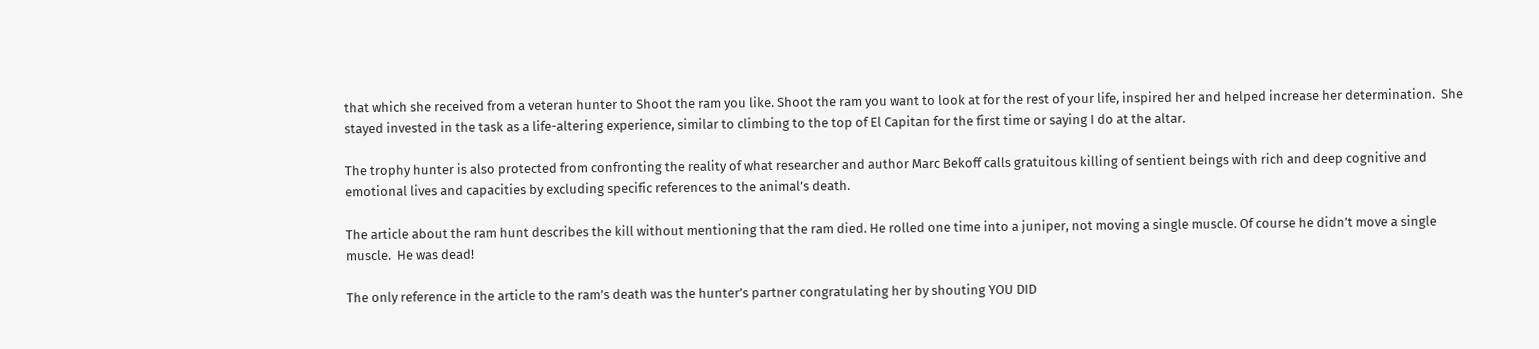that which she received from a veteran hunter to Shoot the ram you like. Shoot the ram you want to look at for the rest of your life, inspired her and helped increase her determination.  She stayed invested in the task as a life-altering experience, similar to climbing to the top of El Capitan for the first time or saying I do at the altar.

The trophy hunter is also protected from confronting the reality of what researcher and author Marc Bekoff calls gratuitous killing of sentient beings with rich and deep cognitive and emotional lives and capacities by excluding specific references to the animal’s death.

The article about the ram hunt describes the kill without mentioning that the ram died. He rolled one time into a juniper, not moving a single muscle. Of course he didn’t move a single muscle.  He was dead!

The only reference in the article to the ram’s death was the hunter’s partner congratulating her by shouting YOU DID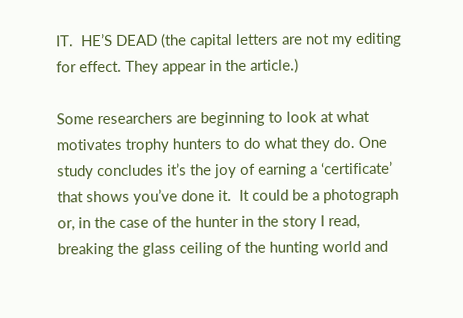IT.  HE’S DEAD (the capital letters are not my editing for effect. They appear in the article.)

Some researchers are beginning to look at what motivates trophy hunters to do what they do. One study concludes it’s the joy of earning a ‘certificate’ that shows you’ve done it.  It could be a photograph or, in the case of the hunter in the story I read, breaking the glass ceiling of the hunting world and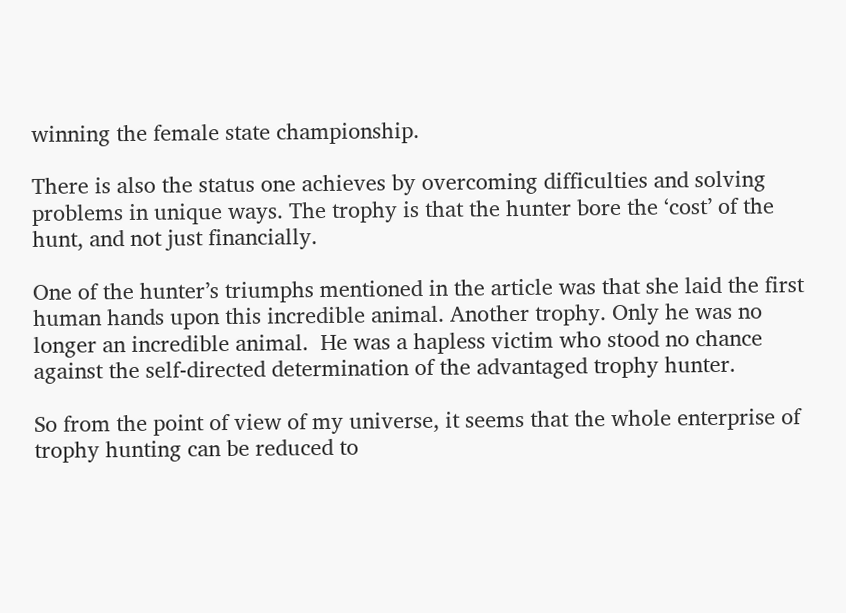winning the female state championship.

There is also the status one achieves by overcoming difficulties and solving problems in unique ways. The trophy is that the hunter bore the ‘cost’ of the hunt, and not just financially.

One of the hunter’s triumphs mentioned in the article was that she laid the first human hands upon this incredible animal. Another trophy. Only he was no longer an incredible animal.  He was a hapless victim who stood no chance against the self-directed determination of the advantaged trophy hunter.

So from the point of view of my universe, it seems that the whole enterprise of trophy hunting can be reduced to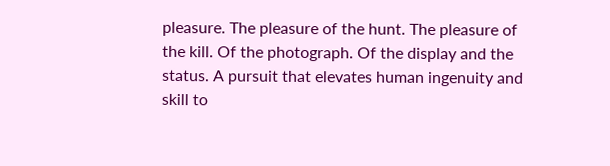pleasure. The pleasure of the hunt. The pleasure of the kill. Of the photograph. Of the display and the status. A pursuit that elevates human ingenuity and skill to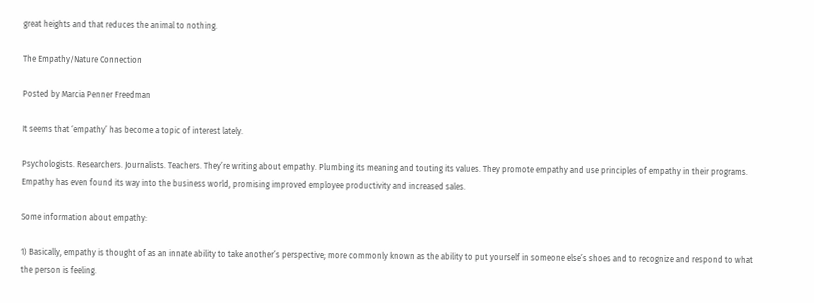great heights and that reduces the animal to nothing.

The Empathy/Nature Connection

Posted by Marcia Penner Freedman

It seems that ‘empathy’ has become a topic of interest lately.

Psychologists. Researchers. Journalists. Teachers. They’re writing about empathy. Plumbing its meaning and touting its values. They promote empathy and use principles of empathy in their programs. Empathy has even found its way into the business world, promising improved employee productivity and increased sales.

Some information about empathy:

1) Basically, empathy is thought of as an innate ability to take another’s perspective; more commonly known as the ability to put yourself in someone else’s shoes and to recognize and respond to what the person is feeling.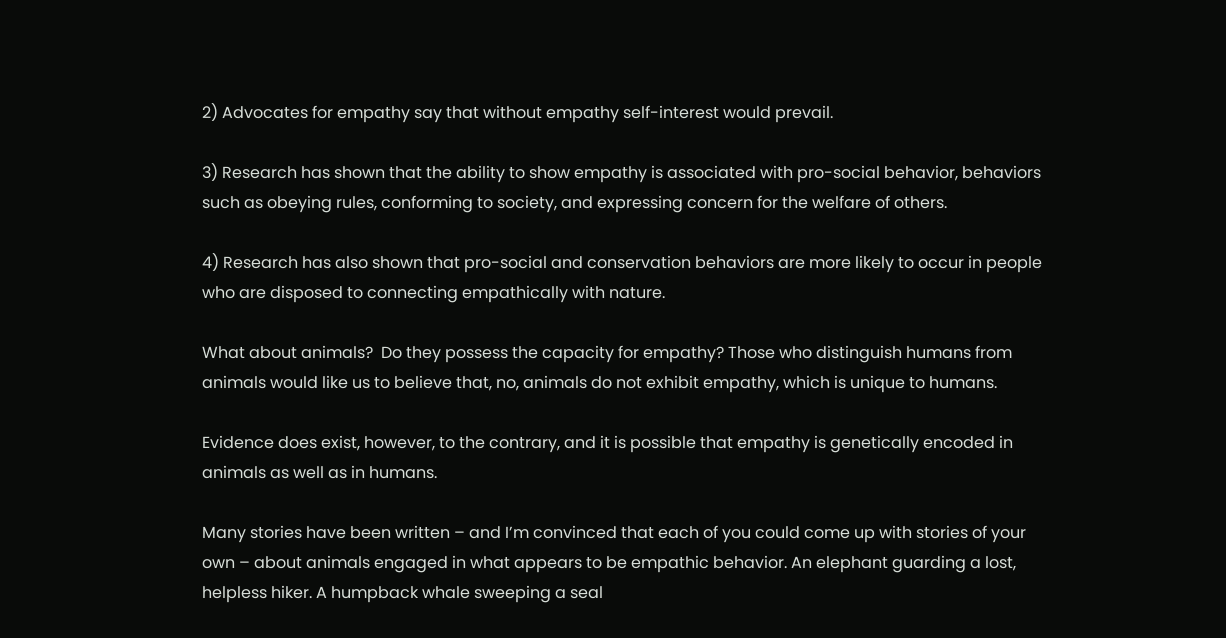2) Advocates for empathy say that without empathy self-interest would prevail.

3) Research has shown that the ability to show empathy is associated with pro-social behavior, behaviors such as obeying rules, conforming to society, and expressing concern for the welfare of others.

4) Research has also shown that pro-social and conservation behaviors are more likely to occur in people who are disposed to connecting empathically with nature.

What about animals?  Do they possess the capacity for empathy? Those who distinguish humans from animals would like us to believe that, no, animals do not exhibit empathy, which is unique to humans.

Evidence does exist, however, to the contrary, and it is possible that empathy is genetically encoded in animals as well as in humans.

Many stories have been written – and I’m convinced that each of you could come up with stories of your own – about animals engaged in what appears to be empathic behavior. An elephant guarding a lost, helpless hiker. A humpback whale sweeping a seal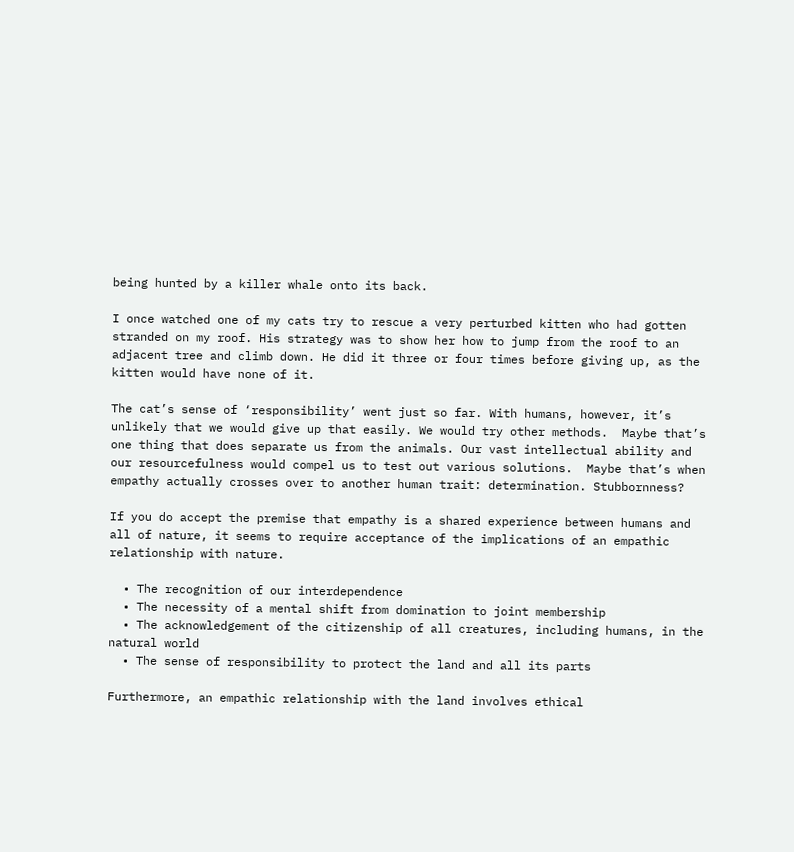being hunted by a killer whale onto its back.

I once watched one of my cats try to rescue a very perturbed kitten who had gotten stranded on my roof. His strategy was to show her how to jump from the roof to an adjacent tree and climb down. He did it three or four times before giving up, as the kitten would have none of it.

The cat’s sense of ‘responsibility’ went just so far. With humans, however, it’s unlikely that we would give up that easily. We would try other methods.  Maybe that’s one thing that does separate us from the animals. Our vast intellectual ability and our resourcefulness would compel us to test out various solutions.  Maybe that’s when empathy actually crosses over to another human trait: determination. Stubbornness?

If you do accept the premise that empathy is a shared experience between humans and all of nature, it seems to require acceptance of the implications of an empathic relationship with nature.

  • The recognition of our interdependence
  • The necessity of a mental shift from domination to joint membership
  • The acknowledgement of the citizenship of all creatures, including humans, in the natural world
  • The sense of responsibility to protect the land and all its parts

Furthermore, an empathic relationship with the land involves ethical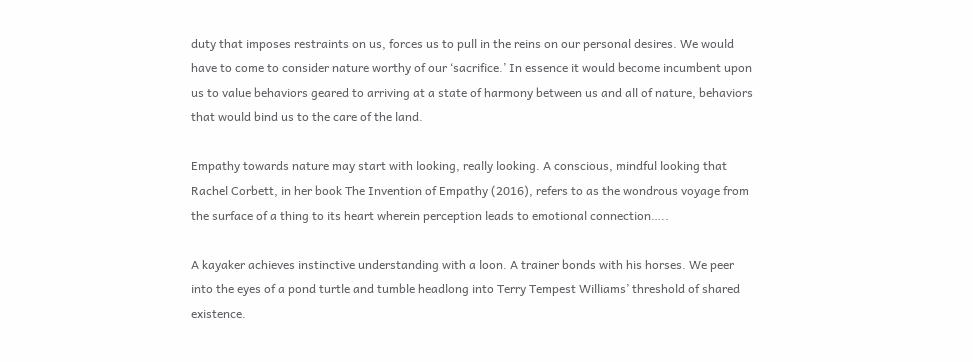duty that imposes restraints on us, forces us to pull in the reins on our personal desires. We would have to come to consider nature worthy of our ‘sacrifice.’ In essence it would become incumbent upon us to value behaviors geared to arriving at a state of harmony between us and all of nature, behaviors that would bind us to the care of the land.

Empathy towards nature may start with looking, really looking. A conscious, mindful looking that Rachel Corbett, in her book The Invention of Empathy (2016), refers to as the wondrous voyage from the surface of a thing to its heart wherein perception leads to emotional connection…..

A kayaker achieves instinctive understanding with a loon. A trainer bonds with his horses. We peer into the eyes of a pond turtle and tumble headlong into Terry Tempest Williams’ threshold of shared existence.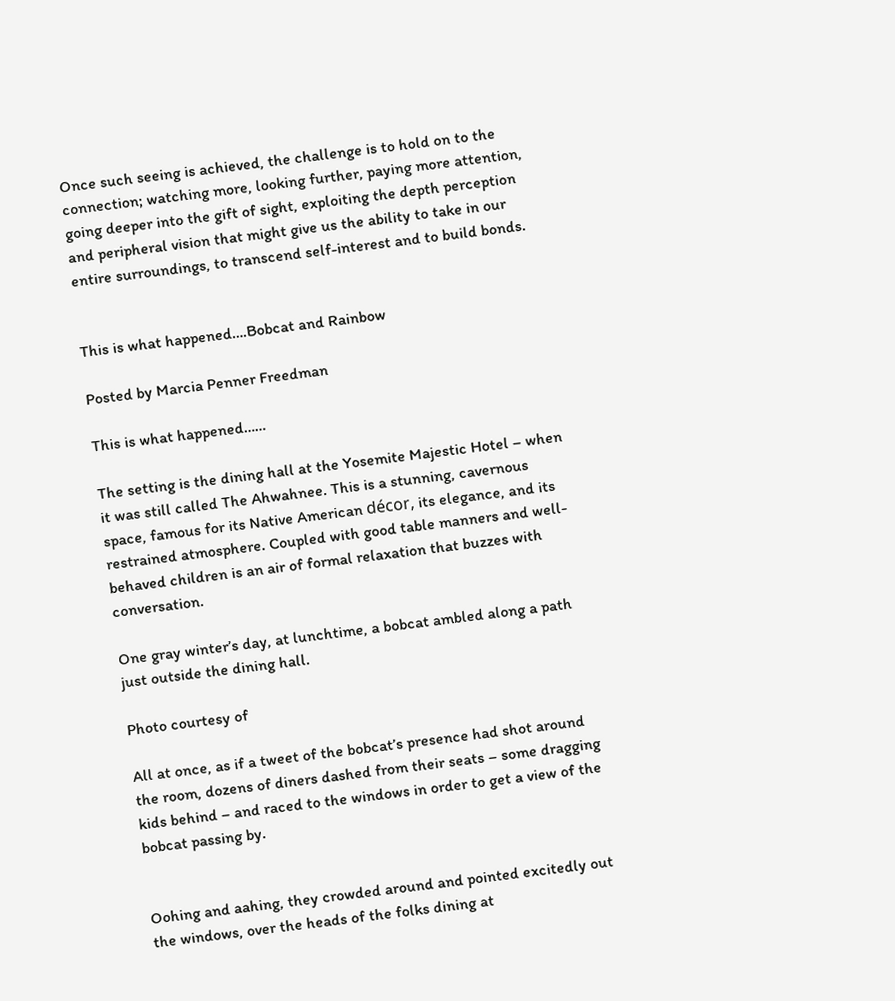Once such seeing is achieved, the challenge is to hold on to the connection; watching more, looking further, paying more attention, going deeper into the gift of sight, exploiting the depth perception and peripheral vision that might give us the ability to take in our entire surroundings, to transcend self-interest and to build bonds.


This is what happened….Bobcat and Rainbow

Posted by Marcia Penner Freedman

This is what happened……

The setting is the dining hall at the Yosemite Majestic Hotel – when it was still called The Ahwahnee. This is a stunning, cavernous space, famous for its Native American décor, its elegance, and its restrained atmosphere. Coupled with good table manners and well-behaved children is an air of formal relaxation that buzzes with conversation.

One gray winter’s day, at lunchtime, a bobcat ambled along a path just outside the dining hall.

Photo courtesy of

All at once, as if a tweet of the bobcat’s presence had shot around the room, dozens of diners dashed from their seats – some dragging kids behind – and raced to the windows in order to get a view of the bobcat passing by.


Oohing and aahing, they crowded around and pointed excitedly out the windows, over the heads of the folks dining at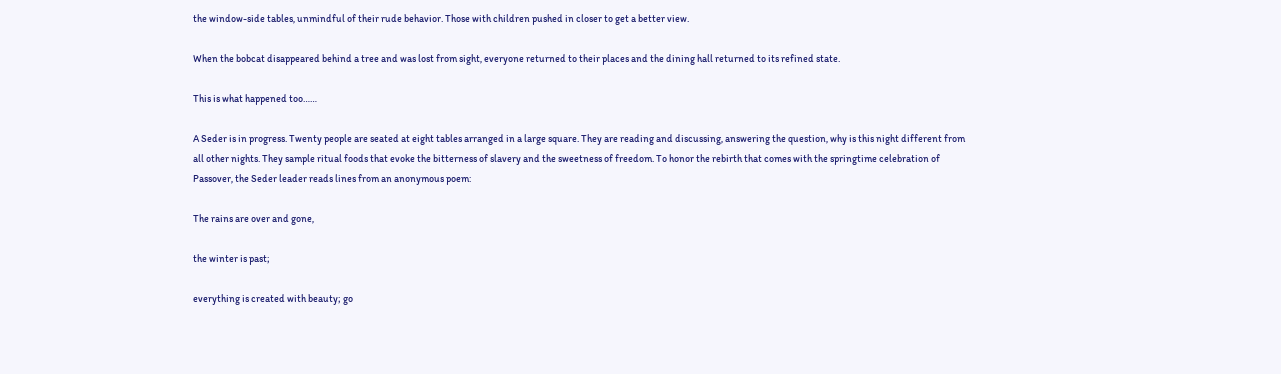the window-side tables, unmindful of their rude behavior. Those with children pushed in closer to get a better view.

When the bobcat disappeared behind a tree and was lost from sight, everyone returned to their places and the dining hall returned to its refined state.

This is what happened too……

A Seder is in progress. Twenty people are seated at eight tables arranged in a large square. They are reading and discussing, answering the question, why is this night different from all other nights. They sample ritual foods that evoke the bitterness of slavery and the sweetness of freedom. To honor the rebirth that comes with the springtime celebration of Passover, the Seder leader reads lines from an anonymous poem:

The rains are over and gone,

the winter is past;

everything is created with beauty; go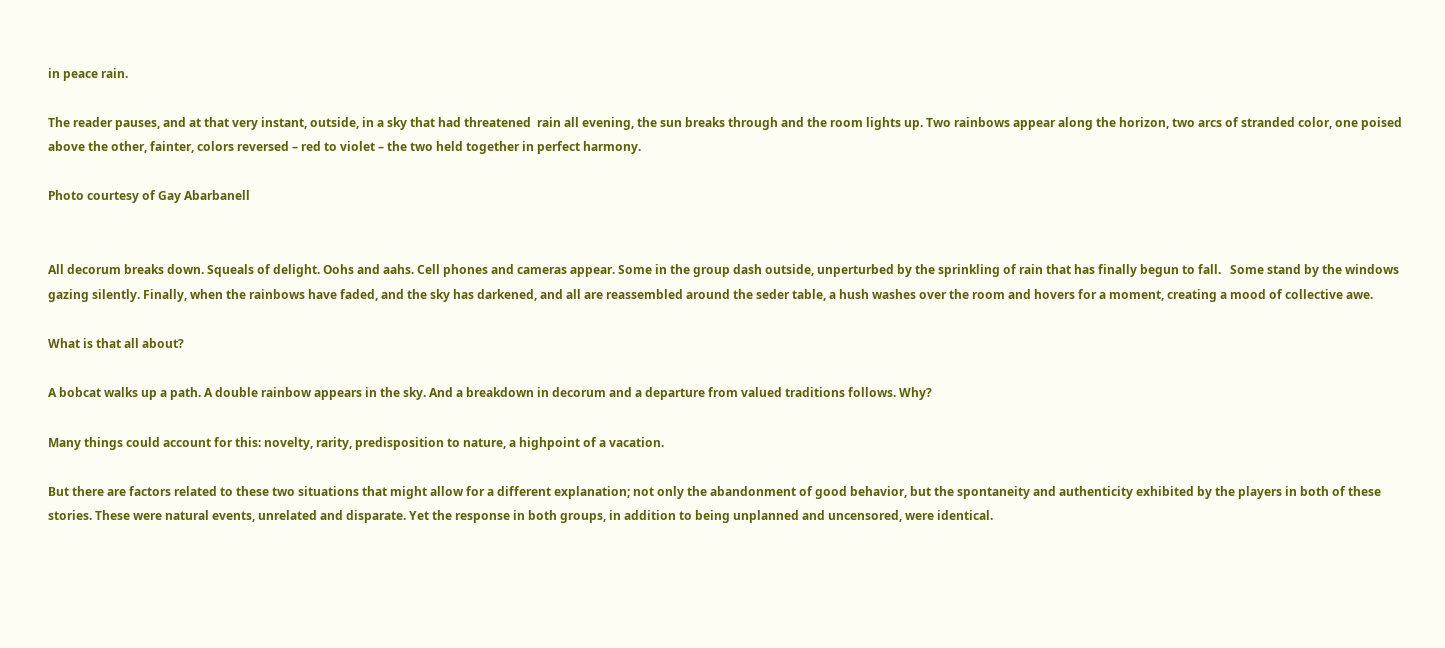in peace rain.

The reader pauses, and at that very instant, outside, in a sky that had threatened  rain all evening, the sun breaks through and the room lights up. Two rainbows appear along the horizon, two arcs of stranded color, one poised above the other, fainter, colors reversed – red to violet – the two held together in perfect harmony.

Photo courtesy of Gay Abarbanell


All decorum breaks down. Squeals of delight. Oohs and aahs. Cell phones and cameras appear. Some in the group dash outside, unperturbed by the sprinkling of rain that has finally begun to fall.   Some stand by the windows gazing silently. Finally, when the rainbows have faded, and the sky has darkened, and all are reassembled around the seder table, a hush washes over the room and hovers for a moment, creating a mood of collective awe.

What is that all about?

A bobcat walks up a path. A double rainbow appears in the sky. And a breakdown in decorum and a departure from valued traditions follows. Why?

Many things could account for this: novelty, rarity, predisposition to nature, a highpoint of a vacation.

But there are factors related to these two situations that might allow for a different explanation; not only the abandonment of good behavior, but the spontaneity and authenticity exhibited by the players in both of these stories. These were natural events, unrelated and disparate. Yet the response in both groups, in addition to being unplanned and uncensored, were identical.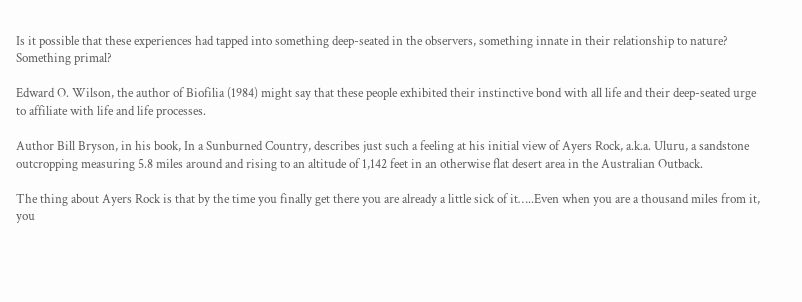Is it possible that these experiences had tapped into something deep-seated in the observers, something innate in their relationship to nature? Something primal?

Edward O. Wilson, the author of Biofilia (1984) might say that these people exhibited their instinctive bond with all life and their deep-seated urge to affiliate with life and life processes.

Author Bill Bryson, in his book, In a Sunburned Country, describes just such a feeling at his initial view of Ayers Rock, a.k.a. Uluru, a sandstone outcropping measuring 5.8 miles around and rising to an altitude of 1,142 feet in an otherwise flat desert area in the Australian Outback.

The thing about Ayers Rock is that by the time you finally get there you are already a little sick of it…..Even when you are a thousand miles from it, you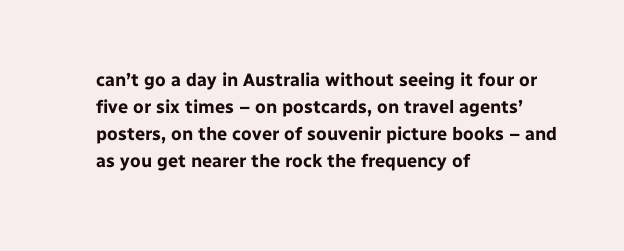can’t go a day in Australia without seeing it four or five or six times – on postcards, on travel agents’ posters, on the cover of souvenir picture books – and as you get nearer the rock the frequency of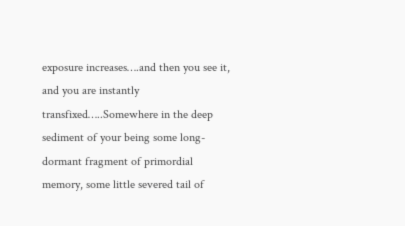exposure increases….and then you see it, and you are instantly transfixed…..Somewhere in the deep sediment of your being some long-dormant fragment of primordial memory, some little severed tail of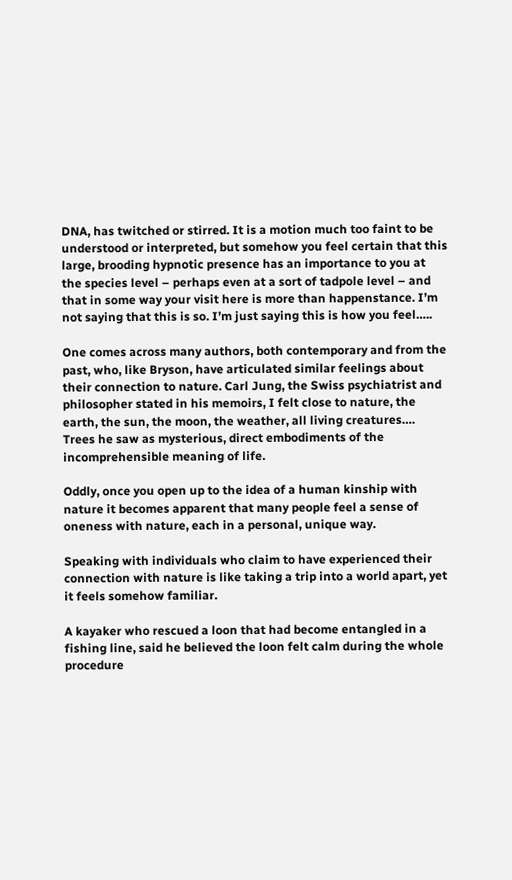DNA, has twitched or stirred. It is a motion much too faint to be understood or interpreted, but somehow you feel certain that this large, brooding hypnotic presence has an importance to you at the species level – perhaps even at a sort of tadpole level – and that in some way your visit here is more than happenstance. I’m not saying that this is so. I’m just saying this is how you feel…..

One comes across many authors, both contemporary and from the past, who, like Bryson, have articulated similar feelings about their connection to nature. Carl Jung, the Swiss psychiatrist and philosopher stated in his memoirs, I felt close to nature, the earth, the sun, the moon, the weather, all living creatures…. Trees he saw as mysterious, direct embodiments of the incomprehensible meaning of life.

Oddly, once you open up to the idea of a human kinship with nature it becomes apparent that many people feel a sense of oneness with nature, each in a personal, unique way.

Speaking with individuals who claim to have experienced their connection with nature is like taking a trip into a world apart, yet it feels somehow familiar.

A kayaker who rescued a loon that had become entangled in a fishing line, said he believed the loon felt calm during the whole procedure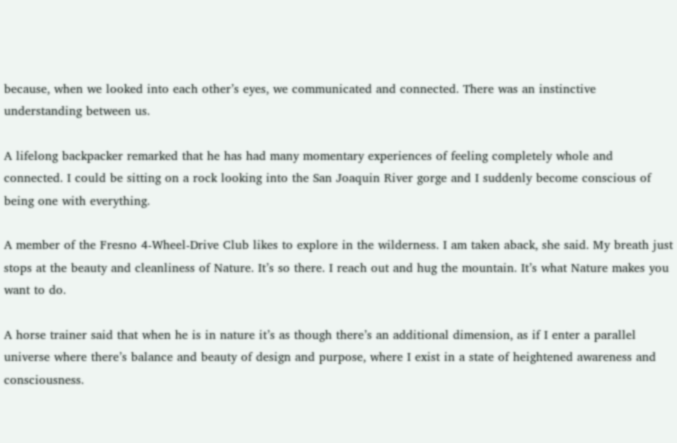because, when we looked into each other’s eyes, we communicated and connected. There was an instinctive understanding between us.

A lifelong backpacker remarked that he has had many momentary experiences of feeling completely whole and connected. I could be sitting on a rock looking into the San Joaquin River gorge and I suddenly become conscious of being one with everything.

A member of the Fresno 4-Wheel-Drive Club likes to explore in the wilderness. I am taken aback, she said. My breath just stops at the beauty and cleanliness of Nature. It’s so there. I reach out and hug the mountain. It’s what Nature makes you want to do.

A horse trainer said that when he is in nature it’s as though there’s an additional dimension, as if I enter a parallel universe where there’s balance and beauty of design and purpose, where I exist in a state of heightened awareness and consciousness.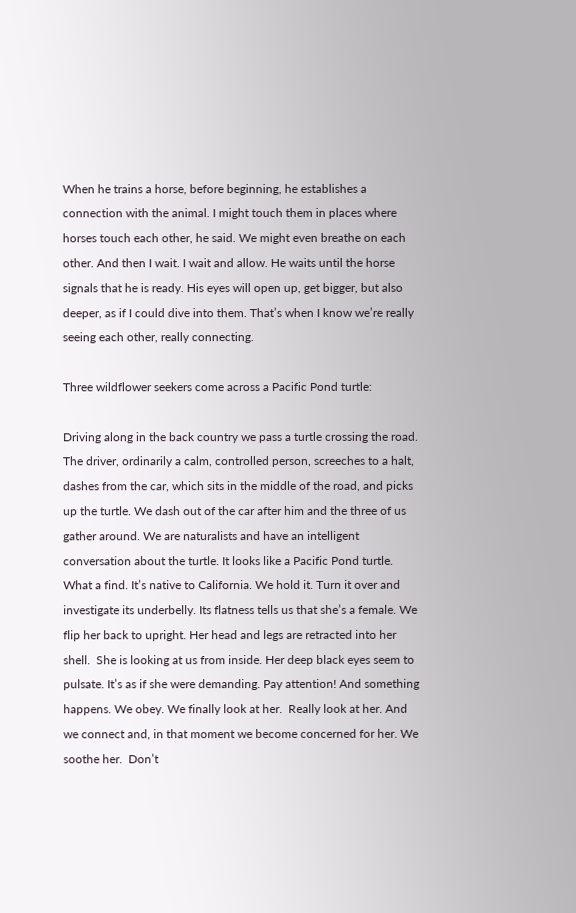When he trains a horse, before beginning, he establishes a connection with the animal. I might touch them in places where horses touch each other, he said. We might even breathe on each other. And then I wait. I wait and allow. He waits until the horse signals that he is ready. His eyes will open up, get bigger, but also deeper, as if I could dive into them. That’s when I know we’re really seeing each other, really connecting.

Three wildflower seekers come across a Pacific Pond turtle:

Driving along in the back country we pass a turtle crossing the road. The driver, ordinarily a calm, controlled person, screeches to a halt, dashes from the car, which sits in the middle of the road, and picks up the turtle. We dash out of the car after him and the three of us gather around. We are naturalists and have an intelligent conversation about the turtle. It looks like a Pacific Pond turtle. What a find. It’s native to California. We hold it. Turn it over and investigate its underbelly. Its flatness tells us that she’s a female. We flip her back to upright. Her head and legs are retracted into her shell.  She is looking at us from inside. Her deep black eyes seem to pulsate. It’s as if she were demanding. Pay attention! And something happens. We obey. We finally look at her.  Really look at her. And we connect and, in that moment we become concerned for her. We soothe her.  Don’t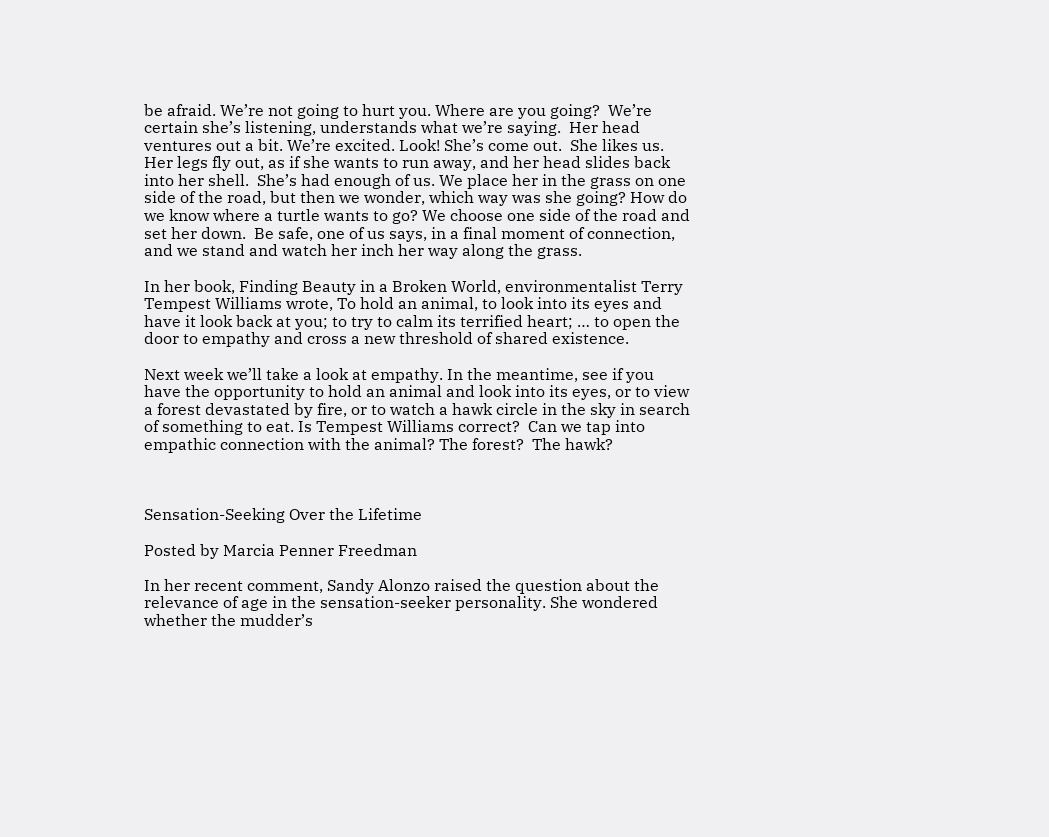be afraid. We’re not going to hurt you. Where are you going?  We’re certain she’s listening, understands what we’re saying.  Her head ventures out a bit. We’re excited. Look! She’s come out.  She likes us. Her legs fly out, as if she wants to run away, and her head slides back into her shell.  She’s had enough of us. We place her in the grass on one side of the road, but then we wonder, which way was she going? How do we know where a turtle wants to go? We choose one side of the road and set her down.  Be safe, one of us says, in a final moment of connection, and we stand and watch her inch her way along the grass.

In her book, Finding Beauty in a Broken World, environmentalist Terry Tempest Williams wrote, To hold an animal, to look into its eyes and have it look back at you; to try to calm its terrified heart; … to open the door to empathy and cross a new threshold of shared existence.

Next week we’ll take a look at empathy. In the meantime, see if you have the opportunity to hold an animal and look into its eyes, or to view a forest devastated by fire, or to watch a hawk circle in the sky in search of something to eat. Is Tempest Williams correct?  Can we tap into empathic connection with the animal? The forest?  The hawk?



Sensation-Seeking Over the Lifetime

Posted by Marcia Penner Freedman

In her recent comment, Sandy Alonzo raised the question about the relevance of age in the sensation-seeker personality. She wondered whether the mudder’s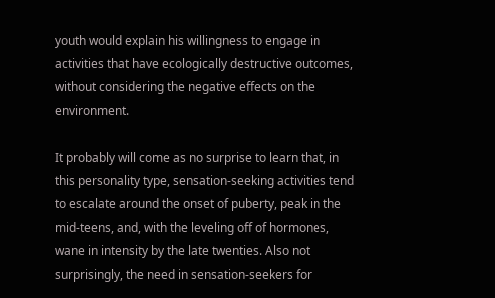youth would explain his willingness to engage in activities that have ecologically destructive outcomes, without considering the negative effects on the environment.

It probably will come as no surprise to learn that, in this personality type, sensation-seeking activities tend to escalate around the onset of puberty, peak in the mid-teens, and, with the leveling off of hormones, wane in intensity by the late twenties. Also not surprisingly, the need in sensation-seekers for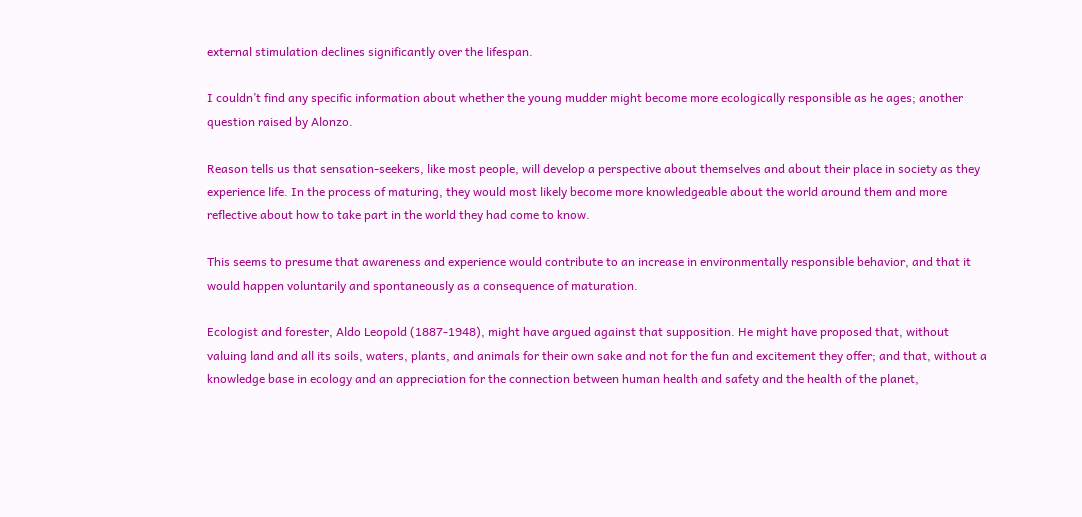external stimulation declines significantly over the lifespan.

I couldn’t find any specific information about whether the young mudder might become more ecologically responsible as he ages; another question raised by Alonzo.

Reason tells us that sensation-seekers, like most people, will develop a perspective about themselves and about their place in society as they experience life. In the process of maturing, they would most likely become more knowledgeable about the world around them and more reflective about how to take part in the world they had come to know.

This seems to presume that awareness and experience would contribute to an increase in environmentally responsible behavior, and that it would happen voluntarily and spontaneously as a consequence of maturation.

Ecologist and forester, Aldo Leopold (1887-1948), might have argued against that supposition. He might have proposed that, without valuing land and all its soils, waters, plants, and animals for their own sake and not for the fun and excitement they offer; and that, without a knowledge base in ecology and an appreciation for the connection between human health and safety and the health of the planet,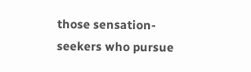those sensation-seekers who pursue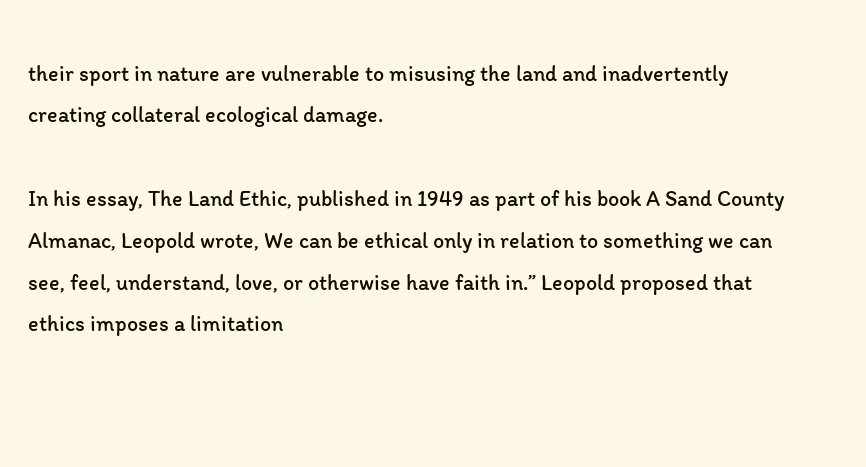their sport in nature are vulnerable to misusing the land and inadvertently creating collateral ecological damage.

In his essay, The Land Ethic, published in 1949 as part of his book A Sand County Almanac, Leopold wrote, We can be ethical only in relation to something we can see, feel, understand, love, or otherwise have faith in.” Leopold proposed that ethics imposes a limitation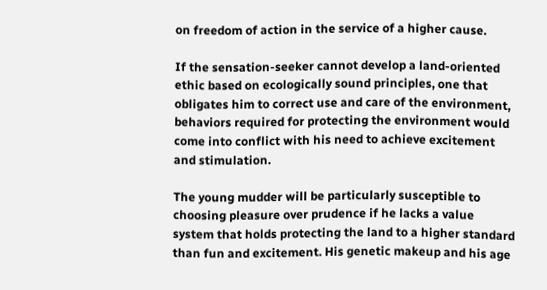on freedom of action in the service of a higher cause.

If the sensation-seeker cannot develop a land-oriented ethic based on ecologically sound principles, one that  obligates him to correct use and care of the environment, behaviors required for protecting the environment would come into conflict with his need to achieve excitement and stimulation.

The young mudder will be particularly susceptible to choosing pleasure over prudence if he lacks a value system that holds protecting the land to a higher standard than fun and excitement. His genetic makeup and his age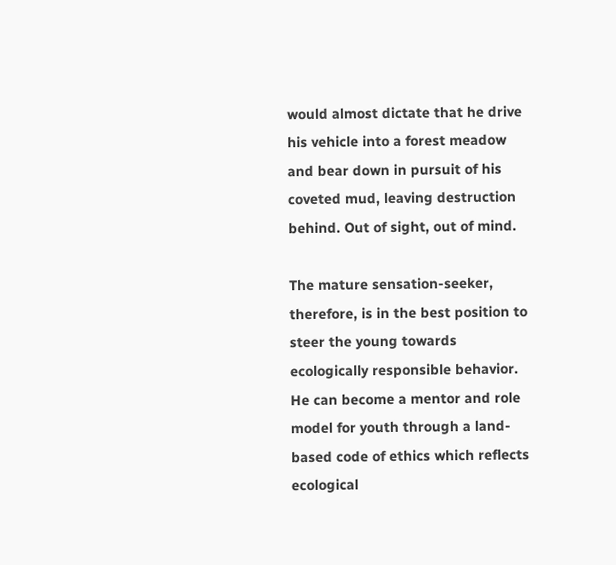would almost dictate that he drive his vehicle into a forest meadow and bear down in pursuit of his coveted mud, leaving destruction behind. Out of sight, out of mind.

The mature sensation-seeker, therefore, is in the best position to steer the young towards ecologically responsible behavior. He can become a mentor and role model for youth through a land-based code of ethics which reflects ecological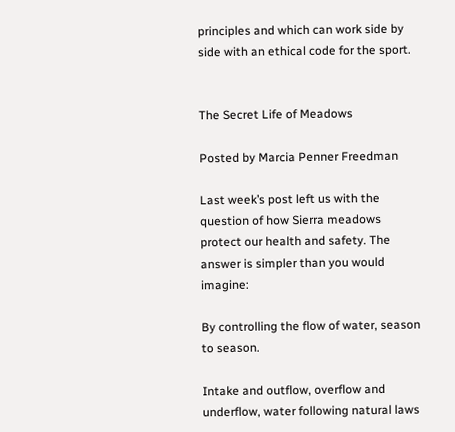principles and which can work side by side with an ethical code for the sport.


The Secret Life of Meadows

Posted by Marcia Penner Freedman

Last week’s post left us with the question of how Sierra meadows protect our health and safety. The answer is simpler than you would imagine:

By controlling the flow of water, season to season.

Intake and outflow, overflow and underflow, water following natural laws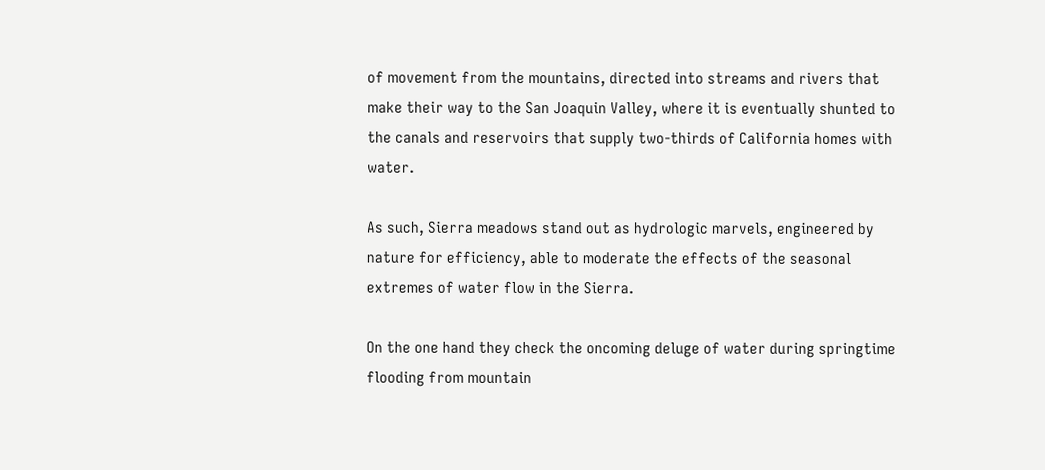of movement from the mountains, directed into streams and rivers that make their way to the San Joaquin Valley, where it is eventually shunted to the canals and reservoirs that supply two-thirds of California homes with water.

As such, Sierra meadows stand out as hydrologic marvels, engineered by nature for efficiency, able to moderate the effects of the seasonal extremes of water flow in the Sierra.

On the one hand they check the oncoming deluge of water during springtime flooding from mountain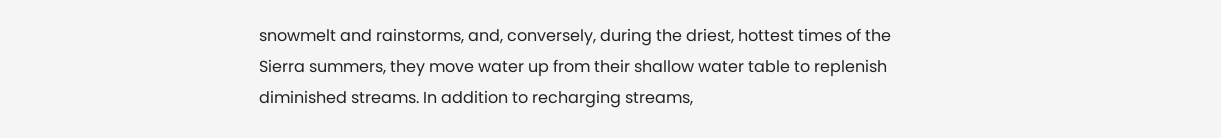snowmelt and rainstorms, and, conversely, during the driest, hottest times of the Sierra summers, they move water up from their shallow water table to replenish diminished streams. In addition to recharging streams,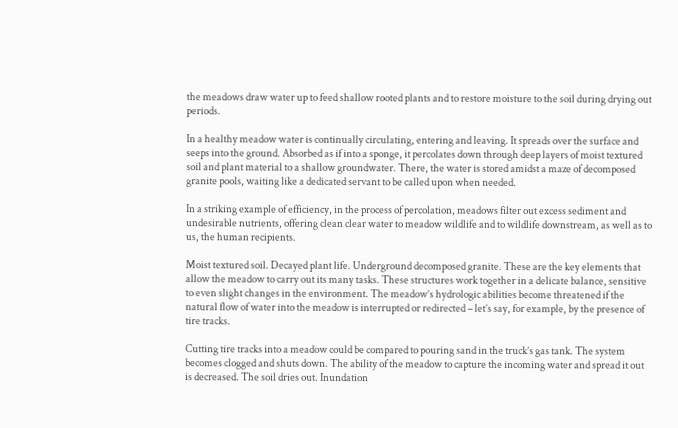the meadows draw water up to feed shallow rooted plants and to restore moisture to the soil during drying out periods.

In a healthy meadow water is continually circulating, entering and leaving. It spreads over the surface and seeps into the ground. Absorbed as if into a sponge, it percolates down through deep layers of moist textured soil and plant material to a shallow groundwater. There, the water is stored amidst a maze of decomposed granite pools, waiting like a dedicated servant to be called upon when needed.

In a striking example of efficiency, in the process of percolation, meadows filter out excess sediment and undesirable nutrients, offering clean clear water to meadow wildlife and to wildlife downstream, as well as to us, the human recipients.

Moist textured soil. Decayed plant life. Underground decomposed granite. These are the key elements that allow the meadow to carry out its many tasks. These structures work together in a delicate balance, sensitive to even slight changes in the environment. The meadow’s hydrologic abilities become threatened if the natural flow of water into the meadow is interrupted or redirected – let’s say, for example, by the presence of tire tracks.

Cutting tire tracks into a meadow could be compared to pouring sand in the truck’s gas tank. The system becomes clogged and shuts down. The ability of the meadow to capture the incoming water and spread it out is decreased. The soil dries out. Inundation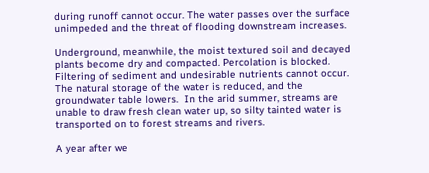during runoff cannot occur. The water passes over the surface unimpeded and the threat of flooding downstream increases.

Underground, meanwhile, the moist textured soil and decayed plants become dry and compacted. Percolation is blocked. Filtering of sediment and undesirable nutrients cannot occur. The natural storage of the water is reduced, and the groundwater table lowers.  In the arid summer, streams are unable to draw fresh clean water up, so silty tainted water is transported on to forest streams and rivers.

A year after we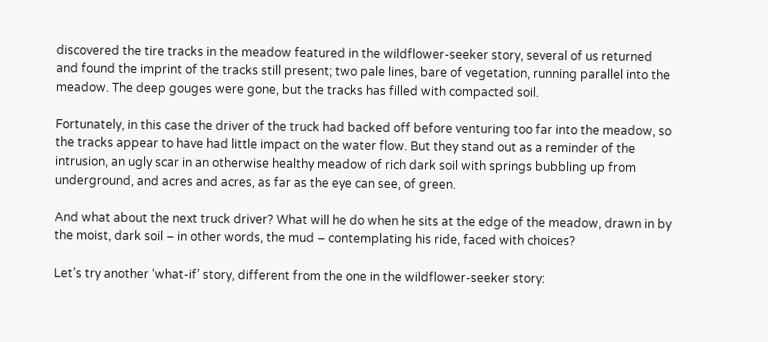discovered the tire tracks in the meadow featured in the wildflower-seeker story, several of us returned and found the imprint of the tracks still present; two pale lines, bare of vegetation, running parallel into the meadow. The deep gouges were gone, but the tracks has filled with compacted soil.

Fortunately, in this case the driver of the truck had backed off before venturing too far into the meadow, so the tracks appear to have had little impact on the water flow. But they stand out as a reminder of the intrusion, an ugly scar in an otherwise healthy meadow of rich dark soil with springs bubbling up from underground, and acres and acres, as far as the eye can see, of green.

And what about the next truck driver? What will he do when he sits at the edge of the meadow, drawn in by the moist, dark soil – in other words, the mud – contemplating his ride, faced with choices?

Let’s try another ‘what-if’ story, different from the one in the wildflower-seeker story: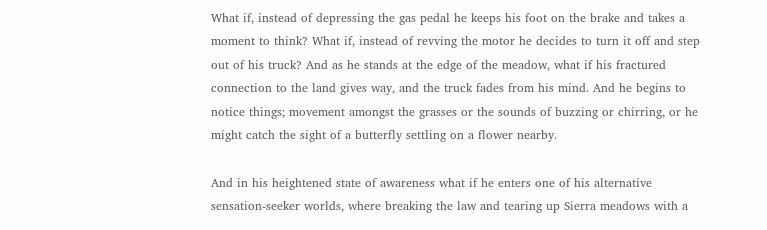What if, instead of depressing the gas pedal he keeps his foot on the brake and takes a moment to think? What if, instead of revving the motor he decides to turn it off and step out of his truck? And as he stands at the edge of the meadow, what if his fractured connection to the land gives way, and the truck fades from his mind. And he begins to notice things; movement amongst the grasses or the sounds of buzzing or chirring, or he might catch the sight of a butterfly settling on a flower nearby.

And in his heightened state of awareness what if he enters one of his alternative sensation-seeker worlds, where breaking the law and tearing up Sierra meadows with a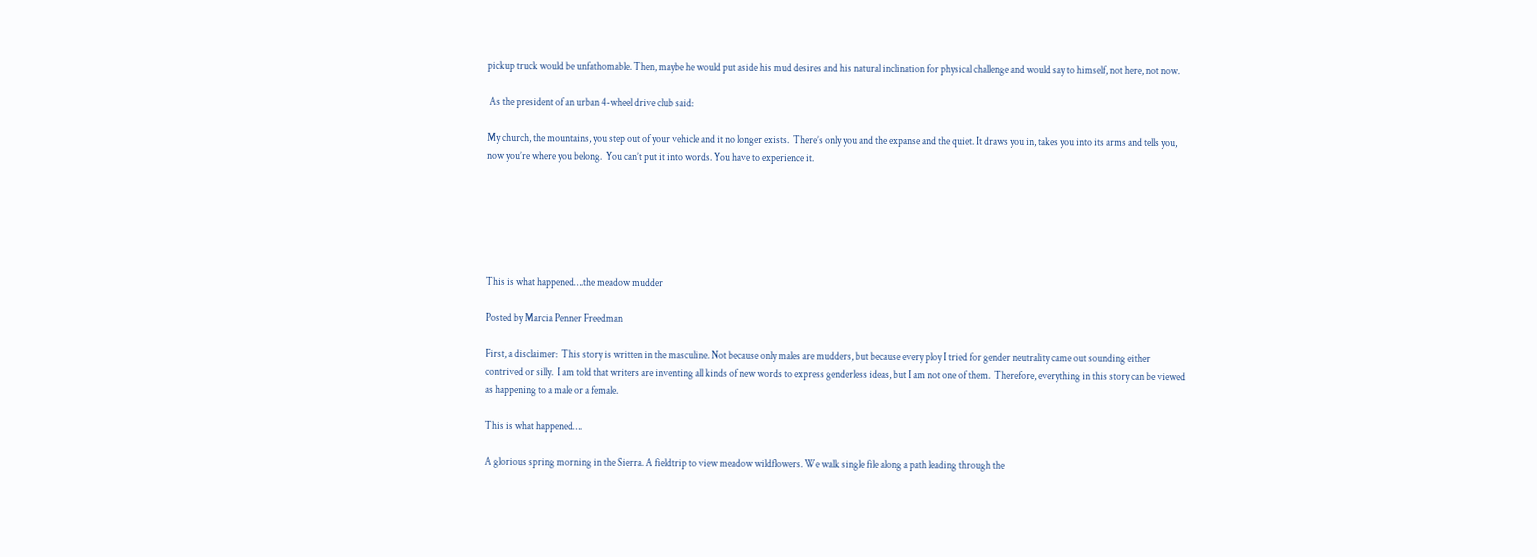pickup truck would be unfathomable. Then, maybe he would put aside his mud desires and his natural inclination for physical challenge and would say to himself, not here, not now.

 As the president of an urban 4-wheel drive club said:

My church, the mountains, you step out of your vehicle and it no longer exists.  There’s only you and the expanse and the quiet. It draws you in, takes you into its arms and tells you, now you’re where you belong.  You can’t put it into words. You have to experience it.






This is what happened….the meadow mudder

Posted by Marcia Penner Freedman

First, a disclaimer:  This story is written in the masculine. Not because only males are mudders, but because every ploy I tried for gender neutrality came out sounding either contrived or silly.  I am told that writers are inventing all kinds of new words to express genderless ideas, but I am not one of them.  Therefore, everything in this story can be viewed as happening to a male or a female.

This is what happened….

A glorious spring morning in the Sierra. A fieldtrip to view meadow wildflowers. We walk single file along a path leading through the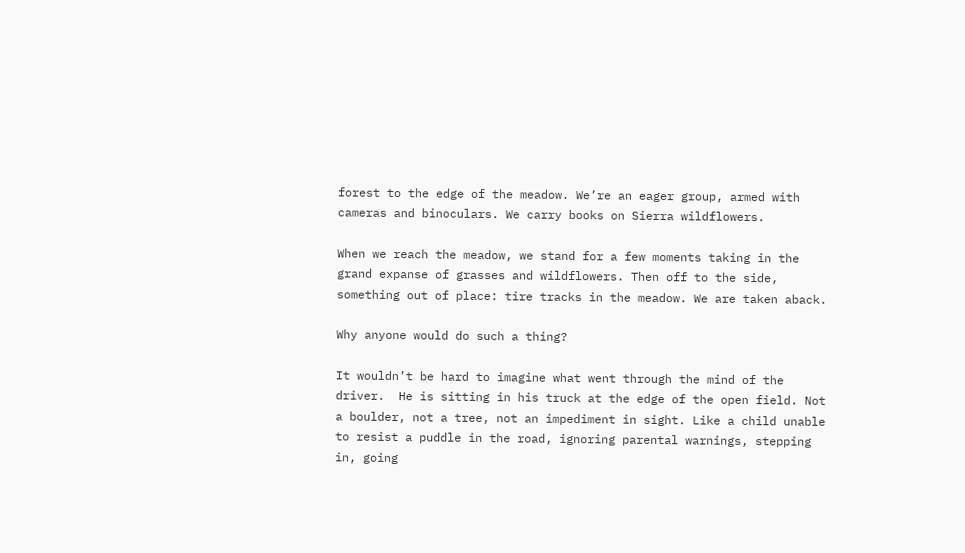forest to the edge of the meadow. We’re an eager group, armed with cameras and binoculars. We carry books on Sierra wildflowers.

When we reach the meadow, we stand for a few moments taking in the grand expanse of grasses and wildflowers. Then off to the side, something out of place: tire tracks in the meadow. We are taken aback.

Why anyone would do such a thing?

It wouldn’t be hard to imagine what went through the mind of the driver.  He is sitting in his truck at the edge of the open field. Not a boulder, not a tree, not an impediment in sight. Like a child unable to resist a puddle in the road, ignoring parental warnings, stepping in, going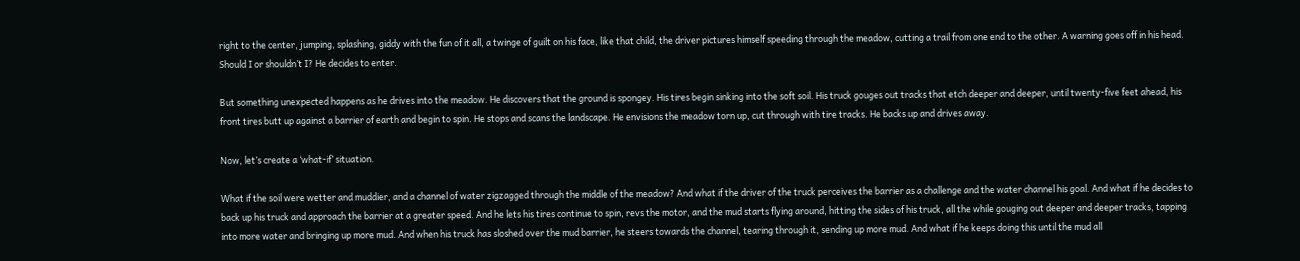right to the center, jumping, splashing, giddy with the fun of it all, a twinge of guilt on his face, like that child, the driver pictures himself speeding through the meadow, cutting a trail from one end to the other. A warning goes off in his head. Should I or shouldn’t I? He decides to enter.

But something unexpected happens as he drives into the meadow. He discovers that the ground is spongey. His tires begin sinking into the soft soil. His truck gouges out tracks that etch deeper and deeper, until twenty-five feet ahead, his front tires butt up against a barrier of earth and begin to spin. He stops and scans the landscape. He envisions the meadow torn up, cut through with tire tracks. He backs up and drives away.

Now, let’s create a ‘what-if’ situation.

What if the soil were wetter and muddier, and a channel of water zigzagged through the middle of the meadow? And what if the driver of the truck perceives the barrier as a challenge and the water channel his goal. And what if he decides to back up his truck and approach the barrier at a greater speed. And he lets his tires continue to spin, revs the motor, and the mud starts flying around, hitting the sides of his truck, all the while gouging out deeper and deeper tracks, tapping into more water and bringing up more mud. And when his truck has sloshed over the mud barrier, he steers towards the channel, tearing through it, sending up more mud. And what if he keeps doing this until the mud all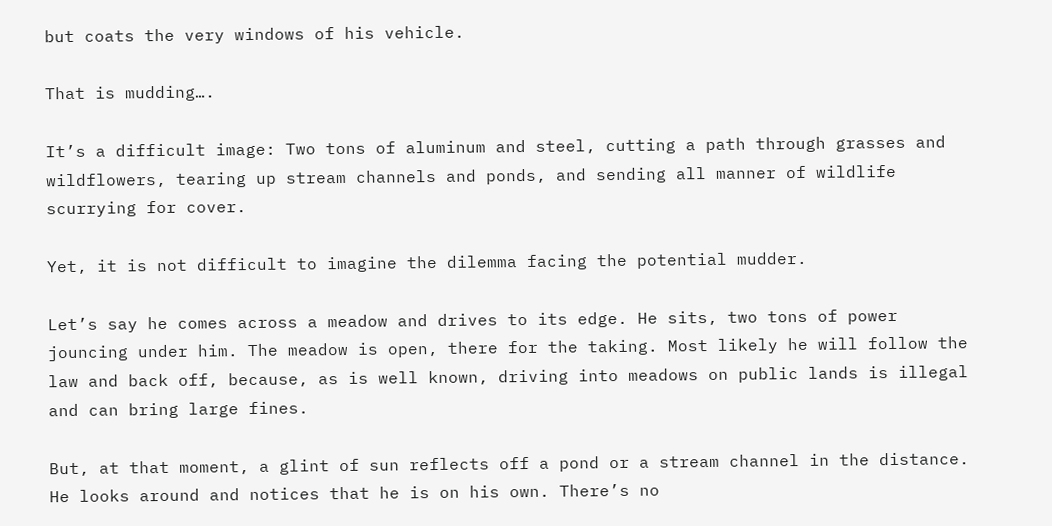but coats the very windows of his vehicle.

That is mudding….

It’s a difficult image: Two tons of aluminum and steel, cutting a path through grasses and wildflowers, tearing up stream channels and ponds, and sending all manner of wildlife scurrying for cover.

Yet, it is not difficult to imagine the dilemma facing the potential mudder.

Let’s say he comes across a meadow and drives to its edge. He sits, two tons of power jouncing under him. The meadow is open, there for the taking. Most likely he will follow the law and back off, because, as is well known, driving into meadows on public lands is illegal and can bring large fines.

But, at that moment, a glint of sun reflects off a pond or a stream channel in the distance. He looks around and notices that he is on his own. There’s no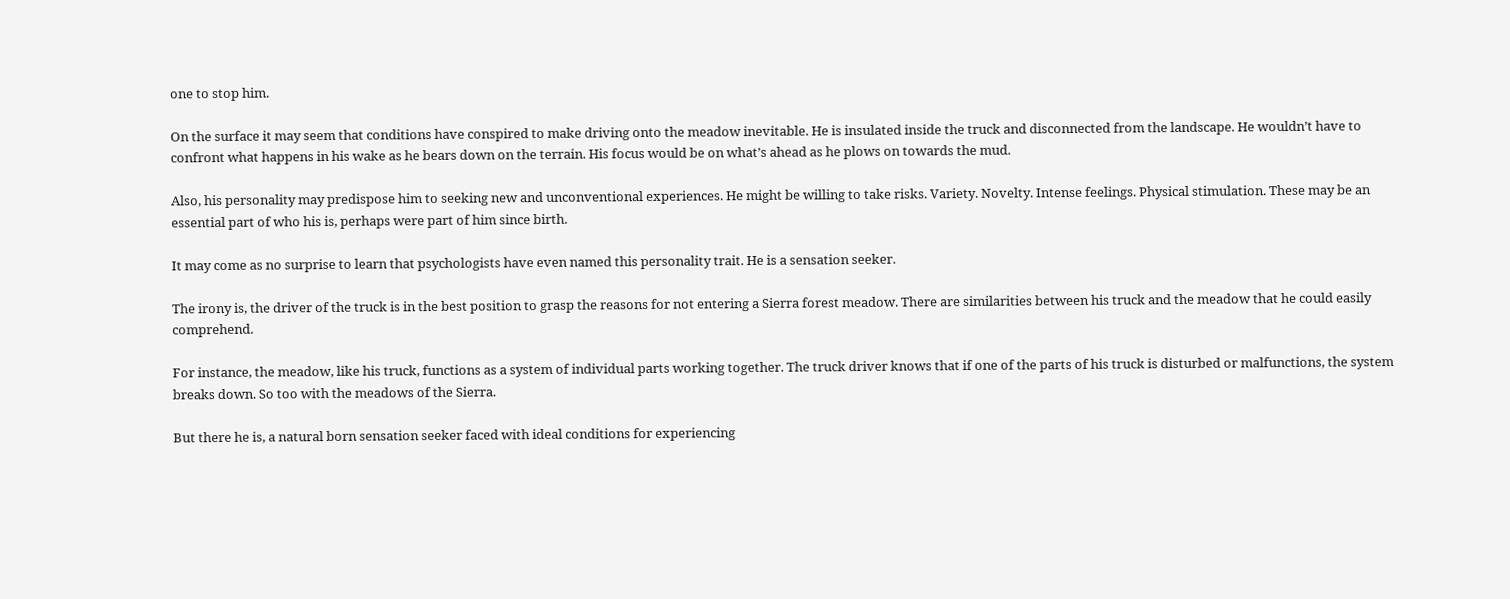one to stop him.

On the surface it may seem that conditions have conspired to make driving onto the meadow inevitable. He is insulated inside the truck and disconnected from the landscape. He wouldn’t have to confront what happens in his wake as he bears down on the terrain. His focus would be on what’s ahead as he plows on towards the mud.

Also, his personality may predispose him to seeking new and unconventional experiences. He might be willing to take risks. Variety. Novelty. Intense feelings. Physical stimulation. These may be an essential part of who his is, perhaps were part of him since birth.

It may come as no surprise to learn that psychologists have even named this personality trait. He is a sensation seeker.

The irony is, the driver of the truck is in the best position to grasp the reasons for not entering a Sierra forest meadow. There are similarities between his truck and the meadow that he could easily comprehend.

For instance, the meadow, like his truck, functions as a system of individual parts working together. The truck driver knows that if one of the parts of his truck is disturbed or malfunctions, the system breaks down. So too with the meadows of the Sierra.

But there he is, a natural born sensation seeker faced with ideal conditions for experiencing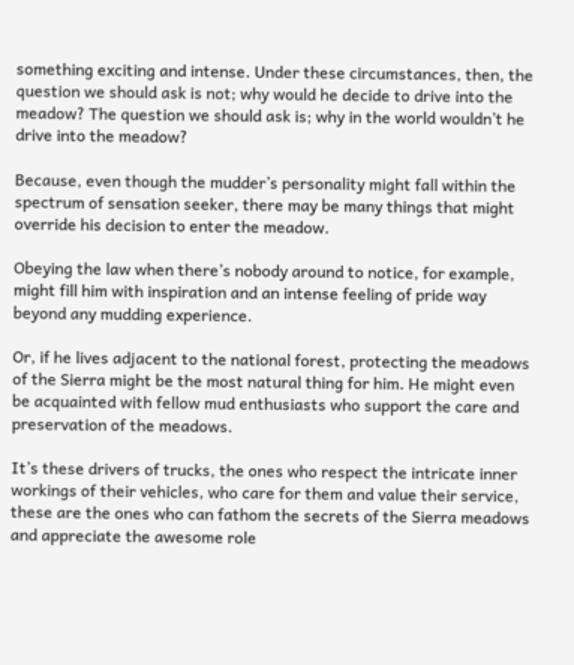something exciting and intense. Under these circumstances, then, the question we should ask is not; why would he decide to drive into the meadow? The question we should ask is; why in the world wouldn’t he drive into the meadow?

Because, even though the mudder’s personality might fall within the spectrum of sensation seeker, there may be many things that might override his decision to enter the meadow.

Obeying the law when there’s nobody around to notice, for example, might fill him with inspiration and an intense feeling of pride way beyond any mudding experience.

Or, if he lives adjacent to the national forest, protecting the meadows of the Sierra might be the most natural thing for him. He might even be acquainted with fellow mud enthusiasts who support the care and preservation of the meadows.

It’s these drivers of trucks, the ones who respect the intricate inner workings of their vehicles, who care for them and value their service, these are the ones who can fathom the secrets of the Sierra meadows and appreciate the awesome role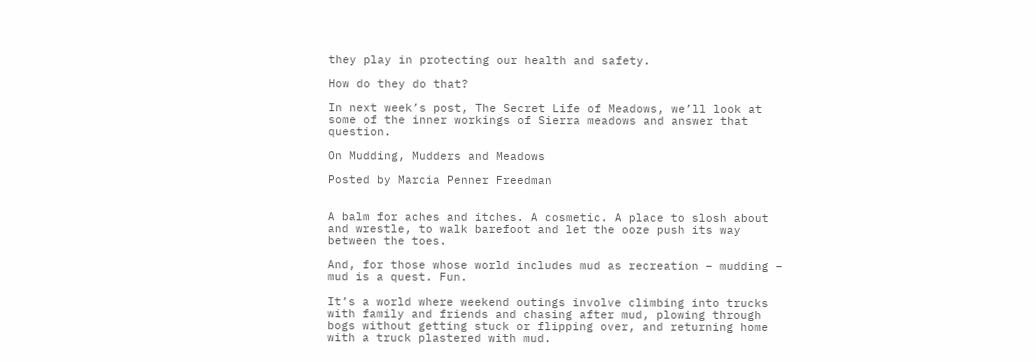they play in protecting our health and safety.

How do they do that?

In next week’s post, The Secret Life of Meadows, we’ll look at some of the inner workings of Sierra meadows and answer that question.

On Mudding, Mudders and Meadows

Posted by Marcia Penner Freedman


A balm for aches and itches. A cosmetic. A place to slosh about and wrestle, to walk barefoot and let the ooze push its way between the toes.

And, for those whose world includes mud as recreation – mudding – mud is a quest. Fun.

It’s a world where weekend outings involve climbing into trucks with family and friends and chasing after mud, plowing through bogs without getting stuck or flipping over, and returning home with a truck plastered with mud.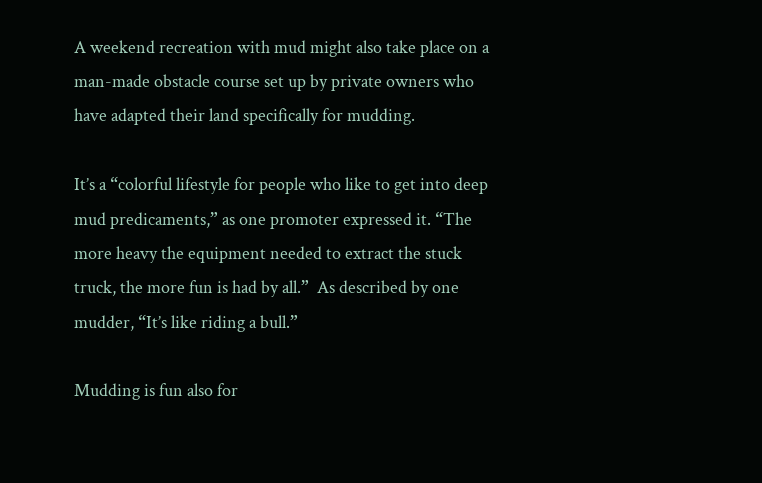A weekend recreation with mud might also take place on a man-made obstacle course set up by private owners who have adapted their land specifically for mudding.

It’s a “colorful lifestyle for people who like to get into deep mud predicaments,” as one promoter expressed it. “The more heavy the equipment needed to extract the stuck truck, the more fun is had by all.”  As described by one mudder, “It’s like riding a bull.”

Mudding is fun also for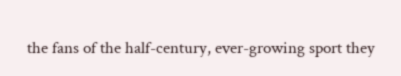the fans of the half-century, ever-growing sport they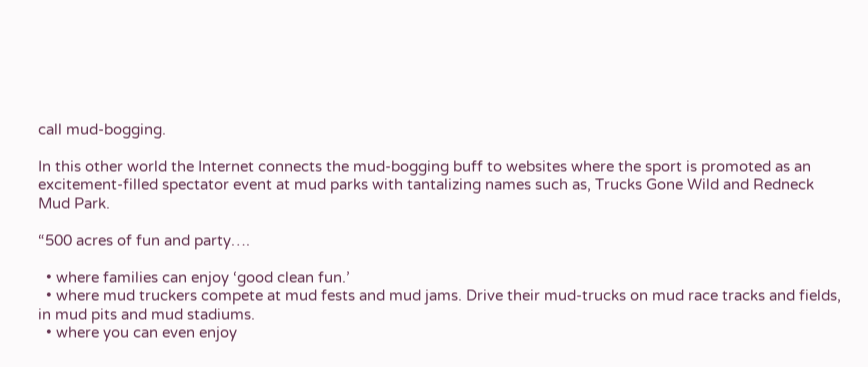call mud-bogging.

In this other world the Internet connects the mud-bogging buff to websites where the sport is promoted as an excitement-filled spectator event at mud parks with tantalizing names such as, Trucks Gone Wild and Redneck Mud Park.

“500 acres of fun and party….

  • where families can enjoy ‘good clean fun.’
  • where mud truckers compete at mud fests and mud jams. Drive their mud-trucks on mud race tracks and fields, in mud pits and mud stadiums.
  • where you can even enjoy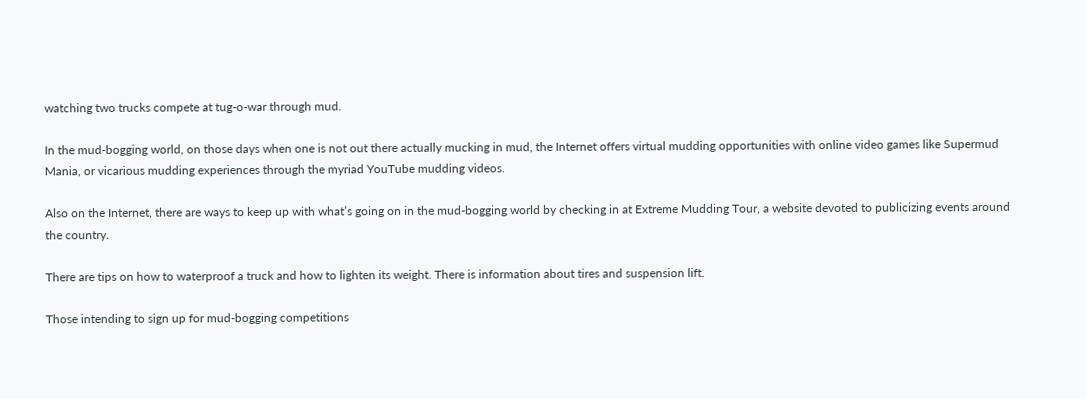watching two trucks compete at tug-o-war through mud.

In the mud-bogging world, on those days when one is not out there actually mucking in mud, the Internet offers virtual mudding opportunities with online video games like Supermud Mania, or vicarious mudding experiences through the myriad YouTube mudding videos.

Also on the Internet, there are ways to keep up with what’s going on in the mud-bogging world by checking in at Extreme Mudding Tour, a website devoted to publicizing events around the country.

There are tips on how to waterproof a truck and how to lighten its weight. There is information about tires and suspension lift.

Those intending to sign up for mud-bogging competitions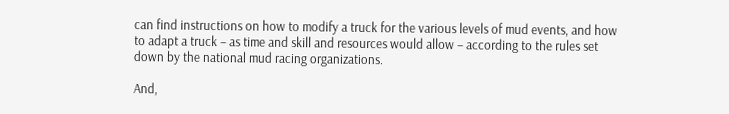can find instructions on how to modify a truck for the various levels of mud events, and how to adapt a truck – as time and skill and resources would allow – according to the rules set down by the national mud racing organizations.

And,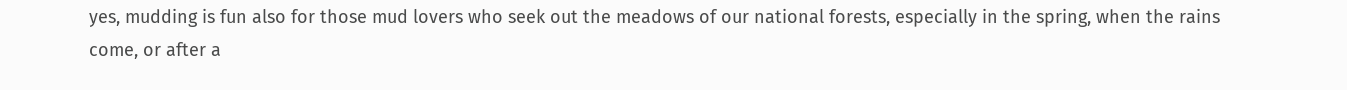yes, mudding is fun also for those mud lovers who seek out the meadows of our national forests, especially in the spring, when the rains come, or after a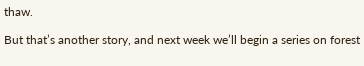thaw.

But that’s another story, and next week we’ll begin a series on forest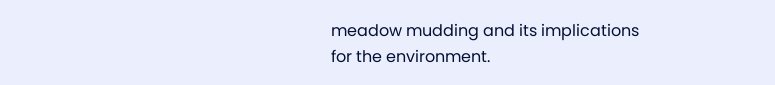meadow mudding and its implications for the environment.